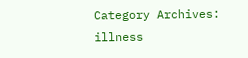Category Archives: illness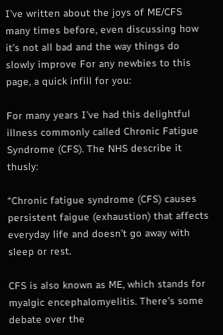I’ve written about the joys of ME/CFS many times before, even discussing how it’s not all bad and the way things do slowly improve For any newbies to this page, a quick infill for you:

For many years I’ve had this delightful illness commonly called Chronic Fatigue Syndrome (CFS). The NHS describe it thusly:

“Chronic fatigue syndrome (CFS) causes persistent faigue (exhaustion) that affects everyday life and doesn’t go away with sleep or rest.

CFS is also known as ME, which stands for myalgic encephalomyelitis. There’s some debate over the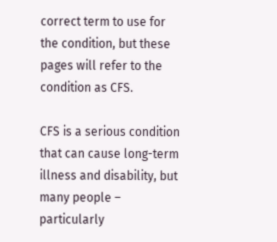correct term to use for the condition, but these pages will refer to the condition as CFS.

CFS is a serious condition that can cause long-term illness and disability, but many people – particularly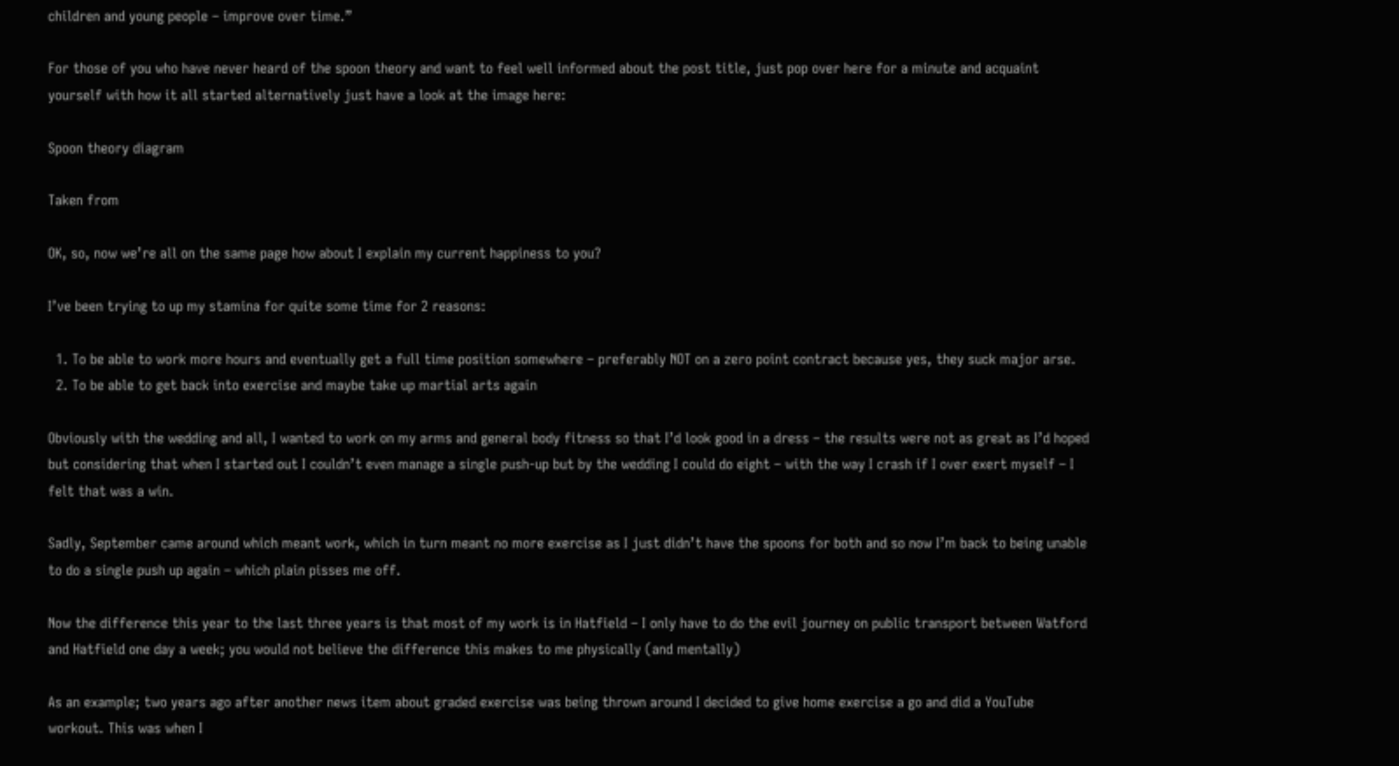children and young people – improve over time.”

For those of you who have never heard of the spoon theory and want to feel well informed about the post title, just pop over here for a minute and acquaint yourself with how it all started alternatively just have a look at the image here:

Spoon theory diagram

Taken from

OK, so, now we’re all on the same page how about I explain my current happiness to you?

I’ve been trying to up my stamina for quite some time for 2 reasons:

  1. To be able to work more hours and eventually get a full time position somewhere – preferably NOT on a zero point contract because yes, they suck major arse.
  2. To be able to get back into exercise and maybe take up martial arts again

Obviously with the wedding and all, I wanted to work on my arms and general body fitness so that I’d look good in a dress – the results were not as great as I’d hoped but considering that when I started out I couldn’t even manage a single push-up but by the wedding I could do eight – with the way I crash if I over exert myself – I felt that was a win.

Sadly, September came around which meant work, which in turn meant no more exercise as I just didn’t have the spoons for both and so now I’m back to being unable to do a single push up again – which plain pisses me off.

Now the difference this year to the last three years is that most of my work is in Hatfield – I only have to do the evil journey on public transport between Watford and Hatfield one day a week; you would not believe the difference this makes to me physically (and mentally)

As an example; two years ago after another news item about graded exercise was being thrown around I decided to give home exercise a go and did a YouTube workout. This was when I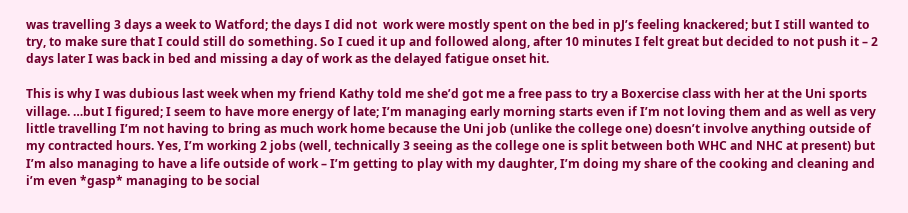was travelling 3 days a week to Watford; the days I did not  work were mostly spent on the bed in pJ’s feeling knackered; but I still wanted to try, to make sure that I could still do something. So I cued it up and followed along, after 10 minutes I felt great but decided to not push it – 2 days later I was back in bed and missing a day of work as the delayed fatigue onset hit.

This is why I was dubious last week when my friend Kathy told me she’d got me a free pass to try a Boxercise class with her at the Uni sports village. …but I figured; I seem to have more energy of late; I’m managing early morning starts even if I’m not loving them and as well as very little travelling I’m not having to bring as much work home because the Uni job (unlike the college one) doesn’t involve anything outside of my contracted hours. Yes, I’m working 2 jobs (well, technically 3 seeing as the college one is split between both WHC and NHC at present) but I’m also managing to have a life outside of work – I’m getting to play with my daughter, I’m doing my share of the cooking and cleaning and i’m even *gasp* managing to be social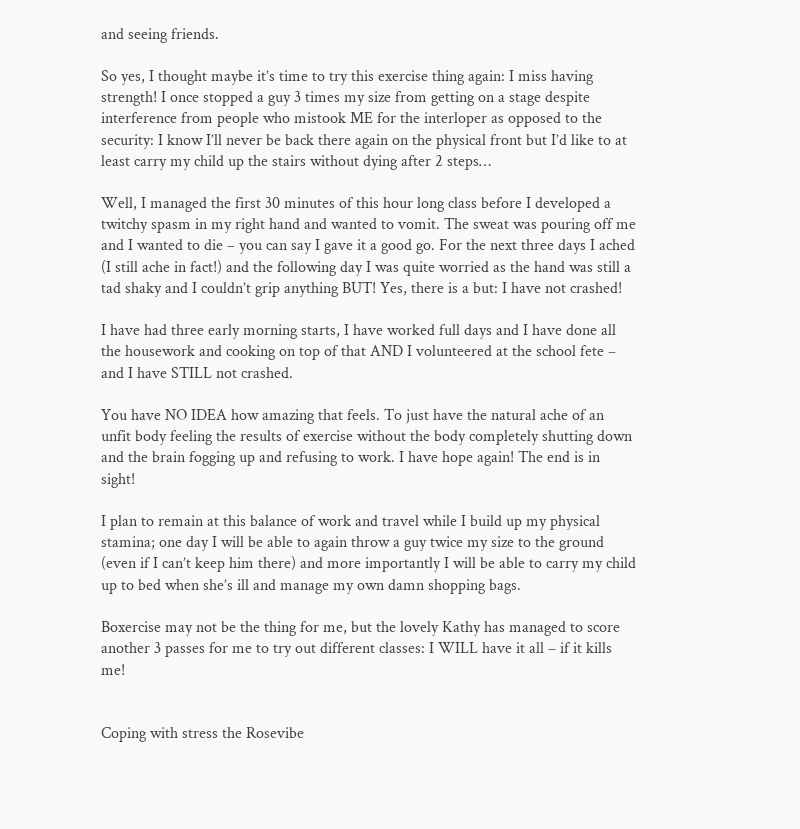and seeing friends.

So yes, I thought maybe it’s time to try this exercise thing again: I miss having strength! I once stopped a guy 3 times my size from getting on a stage despite interference from people who mistook ME for the interloper as opposed to the security: I know I’ll never be back there again on the physical front but I’d like to at least carry my child up the stairs without dying after 2 steps…

Well, I managed the first 30 minutes of this hour long class before I developed a twitchy spasm in my right hand and wanted to vomit. The sweat was pouring off me and I wanted to die – you can say I gave it a good go. For the next three days I ached (I still ache in fact!) and the following day I was quite worried as the hand was still a tad shaky and I couldn’t grip anything BUT! Yes, there is a but: I have not crashed!

I have had three early morning starts, I have worked full days and I have done all the housework and cooking on top of that AND I volunteered at the school fete – and I have STILL not crashed.

You have NO IDEA how amazing that feels. To just have the natural ache of an unfit body feeling the results of exercise without the body completely shutting down and the brain fogging up and refusing to work. I have hope again! The end is in sight!

I plan to remain at this balance of work and travel while I build up my physical stamina; one day I will be able to again throw a guy twice my size to the ground (even if I can’t keep him there) and more importantly I will be able to carry my child up to bed when she’s ill and manage my own damn shopping bags.

Boxercise may not be the thing for me, but the lovely Kathy has managed to score another 3 passes for me to try out different classes: I WILL have it all – if it kills me!


Coping with stress the Rosevibe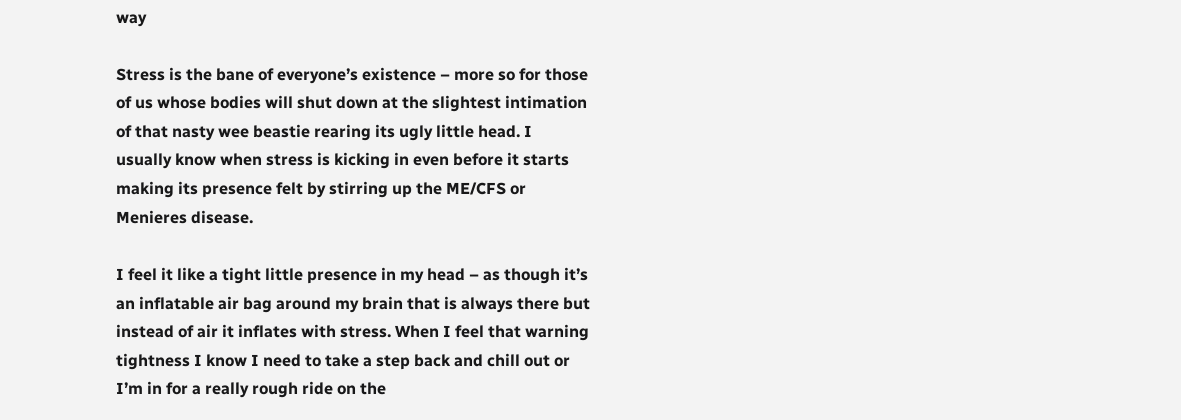way

Stress is the bane of everyone’s existence – more so for those of us whose bodies will shut down at the slightest intimation of that nasty wee beastie rearing its ugly little head. I usually know when stress is kicking in even before it starts making its presence felt by stirring up the ME/CFS or Menieres disease.

I feel it like a tight little presence in my head – as though it’s an inflatable air bag around my brain that is always there but instead of air it inflates with stress. When I feel that warning tightness I know I need to take a step back and chill out or I’m in for a really rough ride on the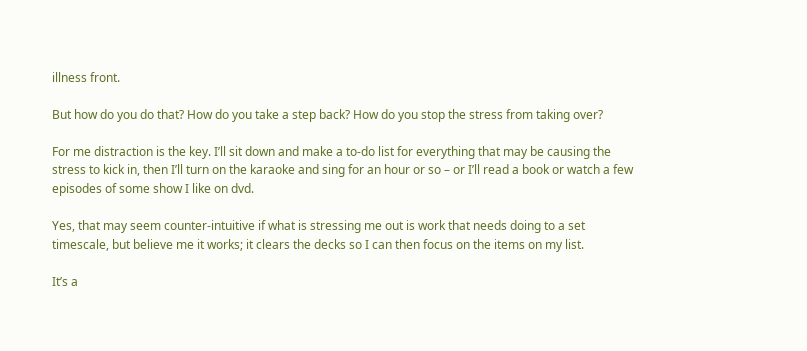illness front.

But how do you do that? How do you take a step back? How do you stop the stress from taking over?

For me distraction is the key. I’ll sit down and make a to-do list for everything that may be causing the stress to kick in, then I’ll turn on the karaoke and sing for an hour or so – or I’ll read a book or watch a few episodes of some show I like on dvd.

Yes, that may seem counter-intuitive if what is stressing me out is work that needs doing to a set timescale, but believe me it works; it clears the decks so I can then focus on the items on my list.

It’s a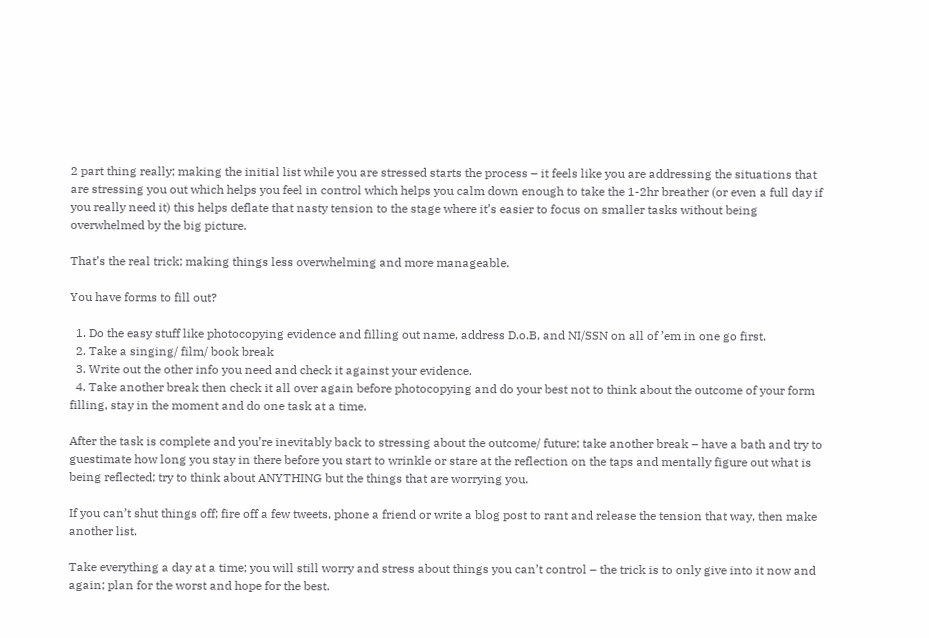2 part thing really; making the initial list while you are stressed starts the process – it feels like you are addressing the situations that are stressing you out which helps you feel in control which helps you calm down enough to take the 1-2hr breather (or even a full day if you really need it) this helps deflate that nasty tension to the stage where it’s easier to focus on smaller tasks without being overwhelmed by the big picture.

That’s the real trick; making things less overwhelming and more manageable.

You have forms to fill out?

  1. Do the easy stuff like photocopying evidence and filling out name, address D.o.B, and NI/SSN on all of ’em in one go first.
  2. Take a singing/ film/ book break
  3. Write out the other info you need and check it against your evidence.
  4. Take another break then check it all over again before photocopying and do your best not to think about the outcome of your form filling, stay in the moment and do one task at a time.

After the task is complete and you’re inevitably back to stressing about the outcome/ future; take another break – have a bath and try to guestimate how long you stay in there before you start to wrinkle or stare at the reflection on the taps and mentally figure out what is being reflected; try to think about ANYTHING but the things that are worrying you.

If you can’t shut things off; fire off a few tweets, phone a friend or write a blog post to rant and release the tension that way, then make another list.

Take everything a day at a time; you will still worry and stress about things you can’t control – the trick is to only give into it now and again; plan for the worst and hope for the best.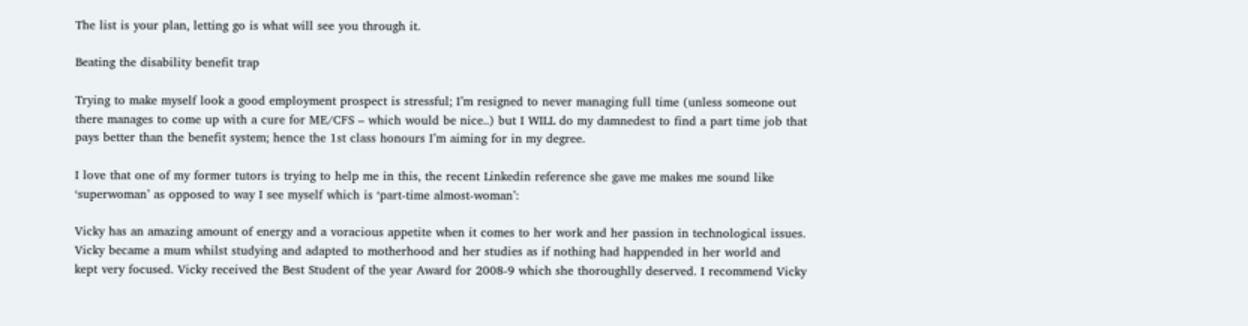The list is your plan, letting go is what will see you through it.

Beating the disability benefit trap

Trying to make myself look a good employment prospect is stressful; I’m resigned to never managing full time (unless someone out there manages to come up with a cure for ME/CFS – which would be nice..) but I WILL do my damnedest to find a part time job that pays better than the benefit system; hence the 1st class honours I’m aiming for in my degree.

I love that one of my former tutors is trying to help me in this, the recent Linkedin reference she gave me makes me sound like ‘superwoman’ as opposed to way I see myself which is ‘part-time almost-woman’:

Vicky has an amazing amount of energy and a voracious appetite when it comes to her work and her passion in technological issues. Vicky became a mum whilst studying and adapted to motherhood and her studies as if nothing had happended in her world and kept very focused. Vicky received the Best Student of the year Award for 2008-9 which she thoroughlly deserved. I recommend Vicky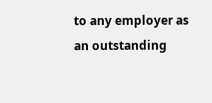to any employer as an outstanding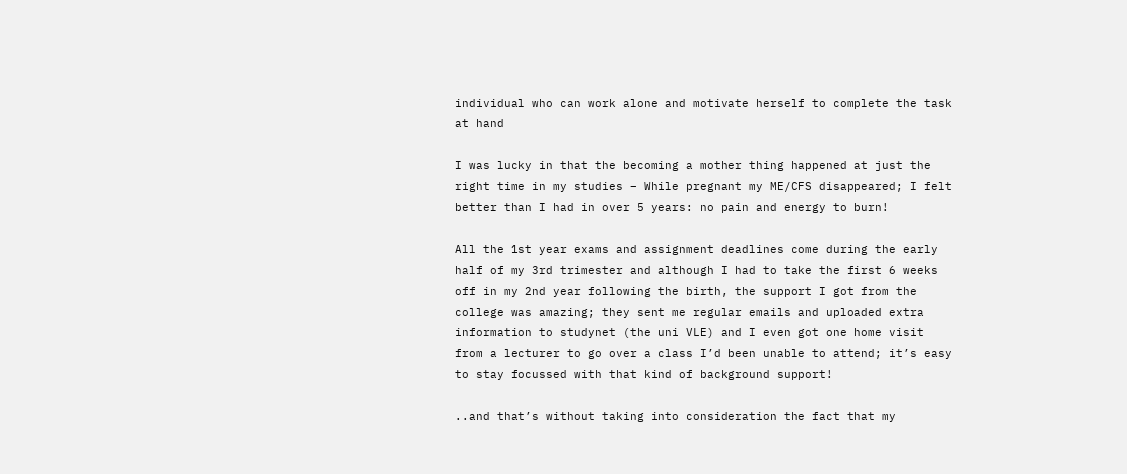individual who can work alone and motivate herself to complete the task at hand

I was lucky in that the becoming a mother thing happened at just the right time in my studies – While pregnant my ME/CFS disappeared; I felt better than I had in over 5 years: no pain and energy to burn!

All the 1st year exams and assignment deadlines come during the early half of my 3rd trimester and although I had to take the first 6 weeks off in my 2nd year following the birth, the support I got from the college was amazing; they sent me regular emails and uploaded extra information to studynet (the uni VLE) and I even got one home visit from a lecturer to go over a class I’d been unable to attend; it’s easy to stay focussed with that kind of background support!

..and that’s without taking into consideration the fact that my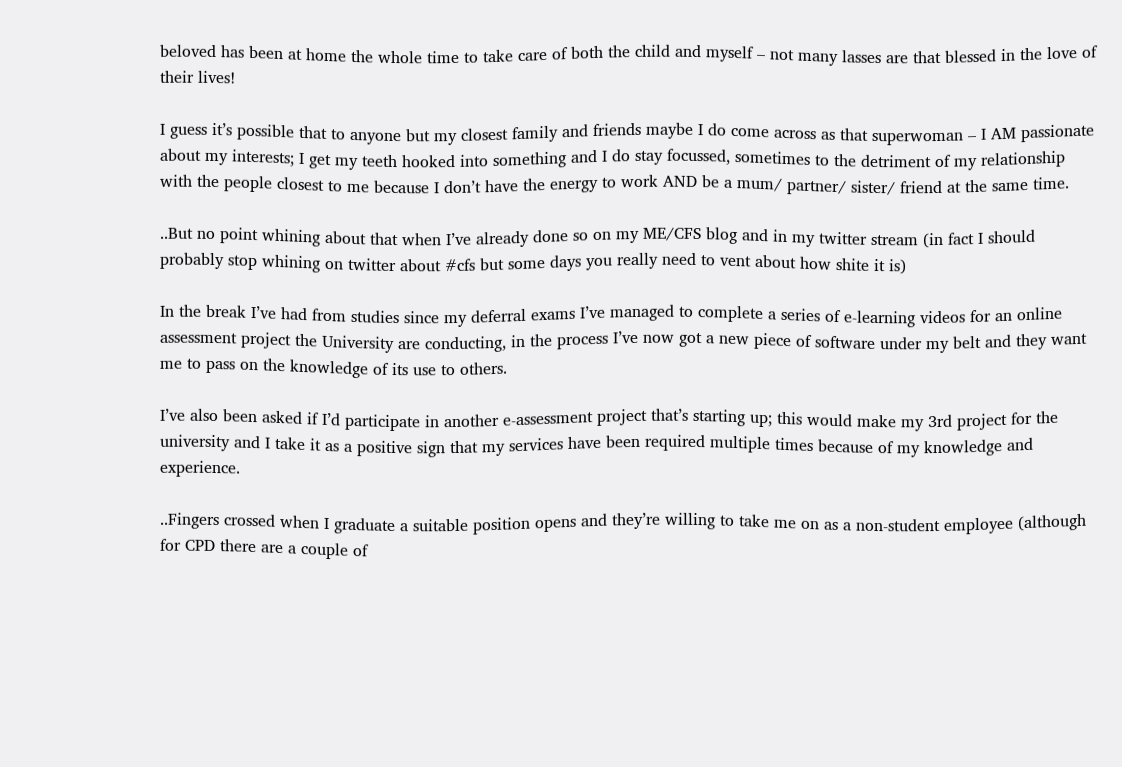beloved has been at home the whole time to take care of both the child and myself – not many lasses are that blessed in the love of their lives!

I guess it’s possible that to anyone but my closest family and friends maybe I do come across as that superwoman – I AM passionate about my interests; I get my teeth hooked into something and I do stay focussed, sometimes to the detriment of my relationship with the people closest to me because I don’t have the energy to work AND be a mum/ partner/ sister/ friend at the same time.

..But no point whining about that when I’ve already done so on my ME/CFS blog and in my twitter stream (in fact I should probably stop whining on twitter about #cfs but some days you really need to vent about how shite it is)

In the break I’ve had from studies since my deferral exams I’ve managed to complete a series of e-learning videos for an online assessment project the University are conducting, in the process I’ve now got a new piece of software under my belt and they want me to pass on the knowledge of its use to others.

I’ve also been asked if I’d participate in another e-assessment project that’s starting up; this would make my 3rd project for the university and I take it as a positive sign that my services have been required multiple times because of my knowledge and experience.

..Fingers crossed when I graduate a suitable position opens and they’re willing to take me on as a non-student employee (although for CPD there are a couple of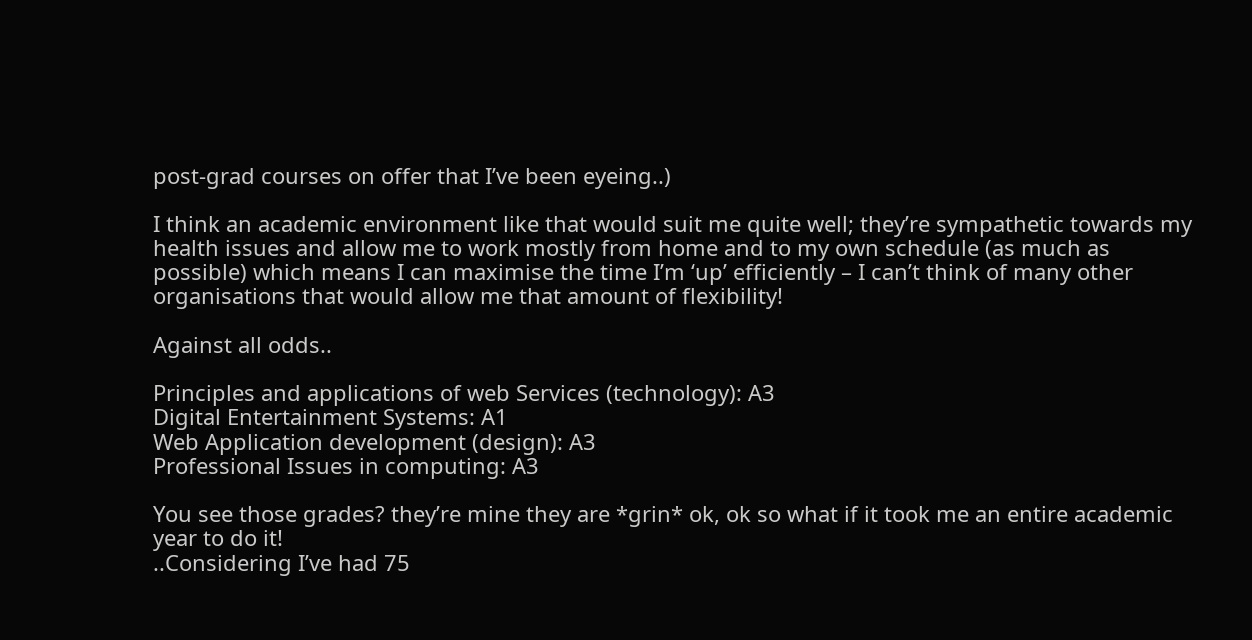post-grad courses on offer that I’ve been eyeing..)

I think an academic environment like that would suit me quite well; they’re sympathetic towards my health issues and allow me to work mostly from home and to my own schedule (as much as possible) which means I can maximise the time I’m ‘up’ efficiently – I can’t think of many other organisations that would allow me that amount of flexibility!

Against all odds..

Principles and applications of web Services (technology): A3
Digital Entertainment Systems: A1
Web Application development (design): A3
Professional Issues in computing: A3

You see those grades? they’re mine they are *grin* ok, ok so what if it took me an entire academic year to do it!
..Considering I’ve had 75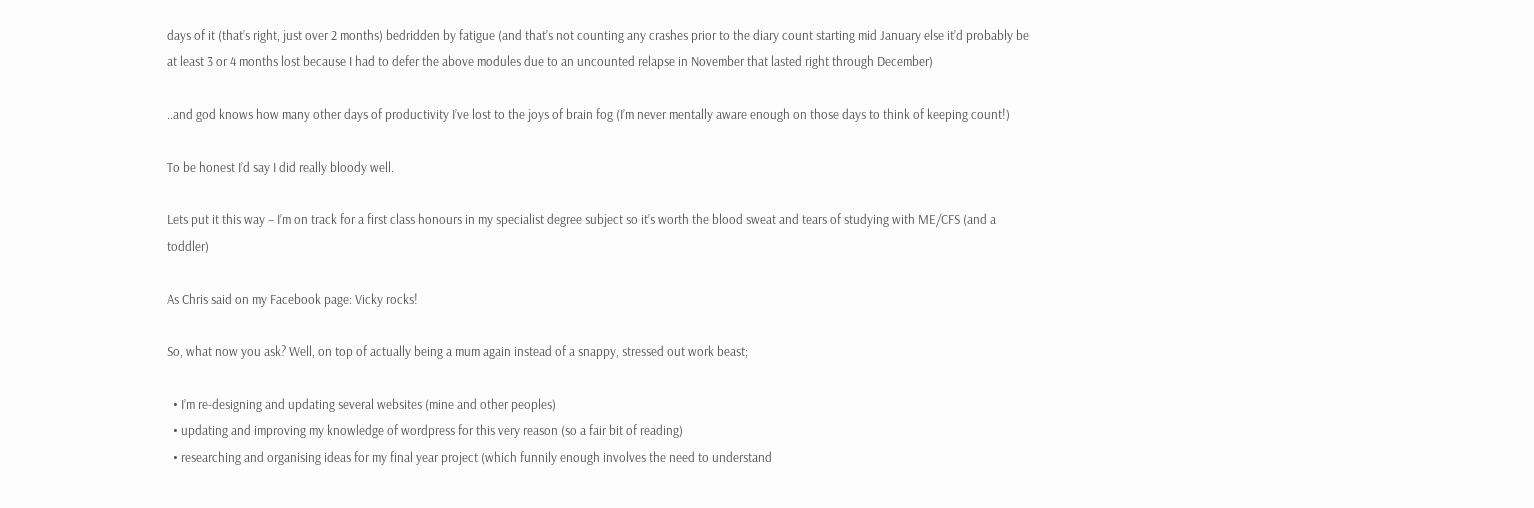days of it (that’s right, just over 2 months) bedridden by fatigue (and that’s not counting any crashes prior to the diary count starting mid January else it’d probably be at least 3 or 4 months lost because I had to defer the above modules due to an uncounted relapse in November that lasted right through December)

..and god knows how many other days of productivity I’ve lost to the joys of brain fog (I’m never mentally aware enough on those days to think of keeping count!)

To be honest I’d say I did really bloody well.

Lets put it this way – I’m on track for a first class honours in my specialist degree subject so it’s worth the blood sweat and tears of studying with ME/CFS (and a toddler)

As Chris said on my Facebook page: Vicky rocks!

So, what now you ask? Well, on top of actually being a mum again instead of a snappy, stressed out work beast;

  • I’m re-designing and updating several websites (mine and other peoples)
  • updating and improving my knowledge of wordpress for this very reason (so a fair bit of reading)
  • researching and organising ideas for my final year project (which funnily enough involves the need to understand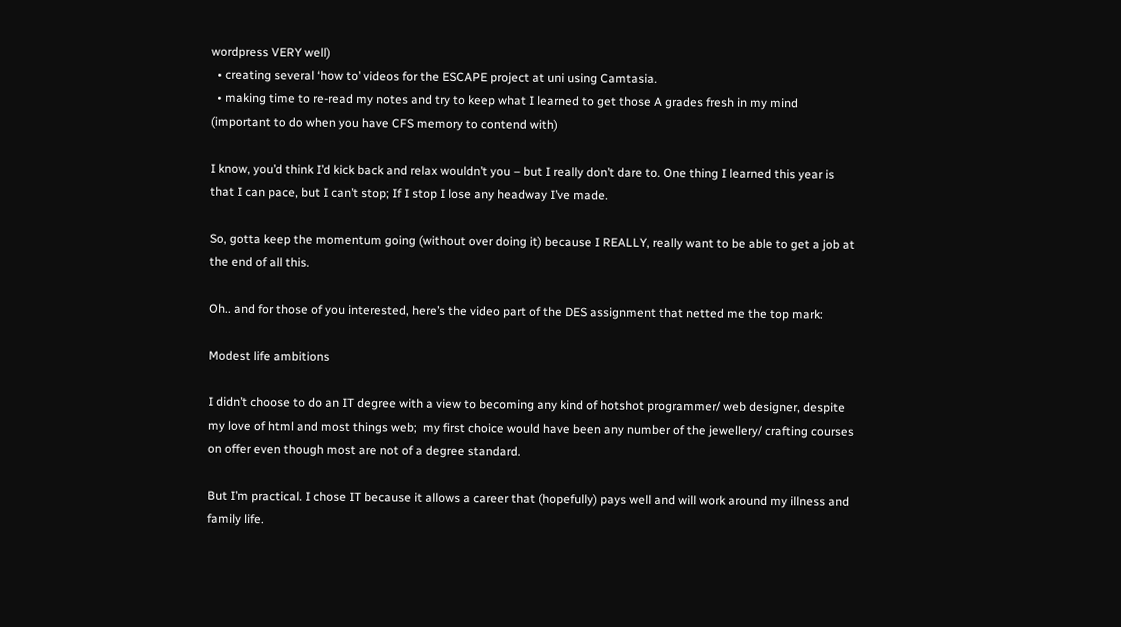wordpress VERY well)
  • creating several ‘how to’ videos for the ESCAPE project at uni using Camtasia.
  • making time to re-read my notes and try to keep what I learned to get those A grades fresh in my mind (important to do when you have CFS memory to contend with)

I know, you’d think I’d kick back and relax wouldn’t you – but I really don’t dare to. One thing I learned this year is that I can pace, but I can’t stop; If I stop I lose any headway I’ve made.

So, gotta keep the momentum going (without over doing it) because I REALLY, really want to be able to get a job at the end of all this.

Oh.. and for those of you interested, here’s the video part of the DES assignment that netted me the top mark:

Modest life ambitions

I didn’t choose to do an IT degree with a view to becoming any kind of hotshot programmer/ web designer, despite my love of html and most things web;  my first choice would have been any number of the jewellery/ crafting courses on offer even though most are not of a degree standard.

But I’m practical. I chose IT because it allows a career that (hopefully) pays well and will work around my illness and family life.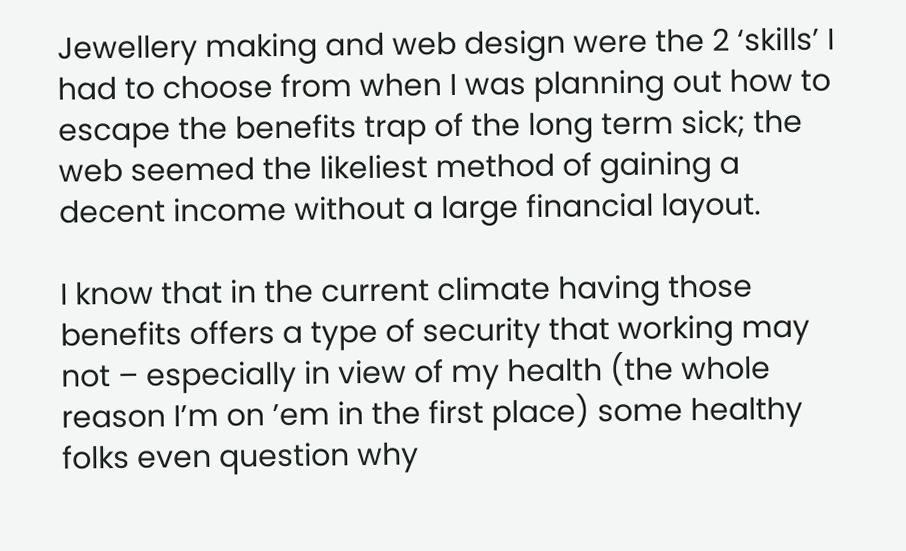Jewellery making and web design were the 2 ‘skills’ I had to choose from when I was planning out how to escape the benefits trap of the long term sick; the web seemed the likeliest method of gaining a decent income without a large financial layout.

I know that in the current climate having those benefits offers a type of security that working may not – especially in view of my health (the whole reason I’m on ’em in the first place) some healthy folks even question why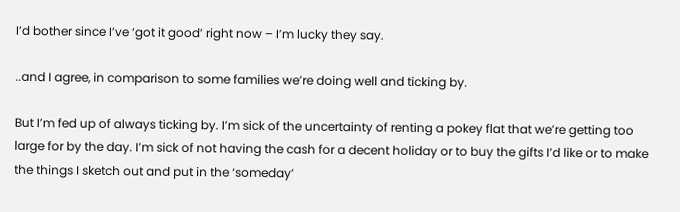I’d bother since I’ve ‘got it good’ right now – I’m lucky they say.

..and I agree, in comparison to some families we’re doing well and ticking by.

But I’m fed up of always ticking by. I’m sick of the uncertainty of renting a pokey flat that we’re getting too large for by the day. I’m sick of not having the cash for a decent holiday or to buy the gifts I’d like or to make the things I sketch out and put in the ‘someday’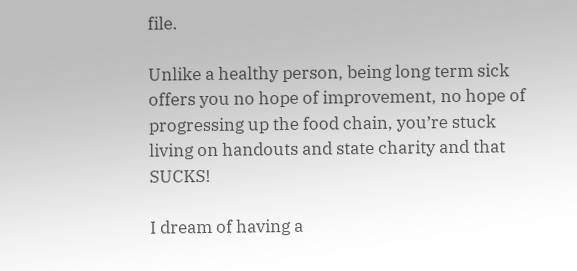file.

Unlike a healthy person, being long term sick offers you no hope of improvement, no hope of progressing up the food chain, you’re stuck living on handouts and state charity and that SUCKS!

I dream of having a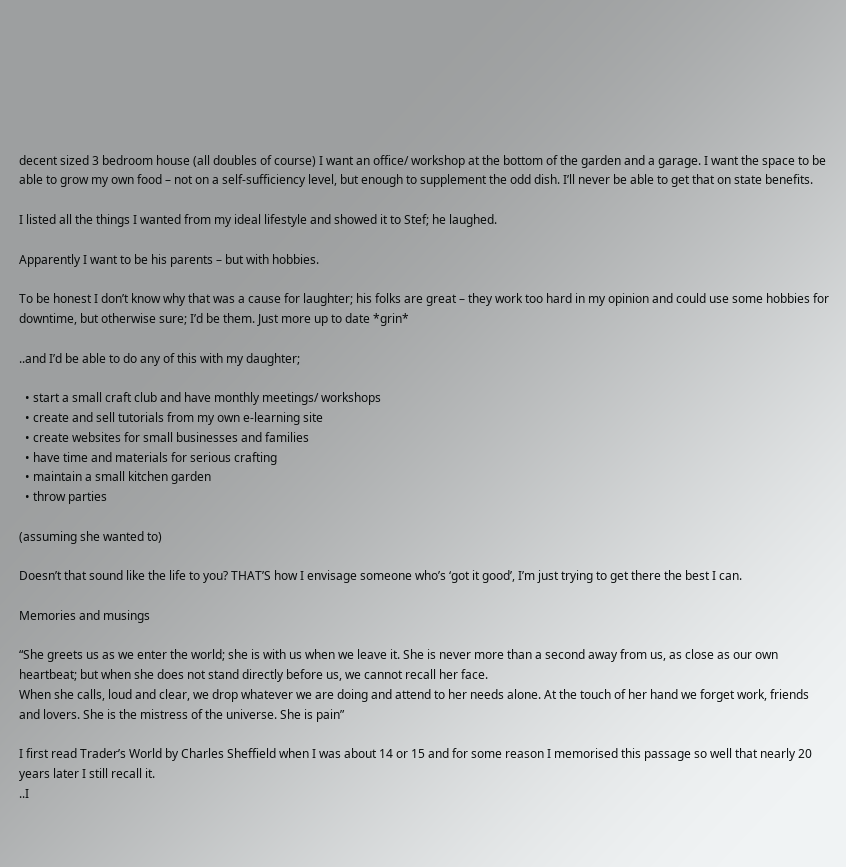decent sized 3 bedroom house (all doubles of course) I want an office/ workshop at the bottom of the garden and a garage. I want the space to be able to grow my own food – not on a self-sufficiency level, but enough to supplement the odd dish. I’ll never be able to get that on state benefits.

I listed all the things I wanted from my ideal lifestyle and showed it to Stef; he laughed.

Apparently I want to be his parents – but with hobbies.

To be honest I don’t know why that was a cause for laughter; his folks are great – they work too hard in my opinion and could use some hobbies for downtime, but otherwise sure; I’d be them. Just more up to date *grin*

..and I’d be able to do any of this with my daughter;

  • start a small craft club and have monthly meetings/ workshops
  • create and sell tutorials from my own e-learning site
  • create websites for small businesses and families
  • have time and materials for serious crafting
  • maintain a small kitchen garden
  • throw parties

(assuming she wanted to)

Doesn’t that sound like the life to you? THAT’S how I envisage someone who’s ‘got it good’, I’m just trying to get there the best I can.

Memories and musings

“She greets us as we enter the world; she is with us when we leave it. She is never more than a second away from us, as close as our own heartbeat; but when she does not stand directly before us, we cannot recall her face.
When she calls, loud and clear, we drop whatever we are doing and attend to her needs alone. At the touch of her hand we forget work, friends and lovers. She is the mistress of the universe. She is pain”

I first read Trader’s World by Charles Sheffield when I was about 14 or 15 and for some reason I memorised this passage so well that nearly 20 years later I still recall it.
..I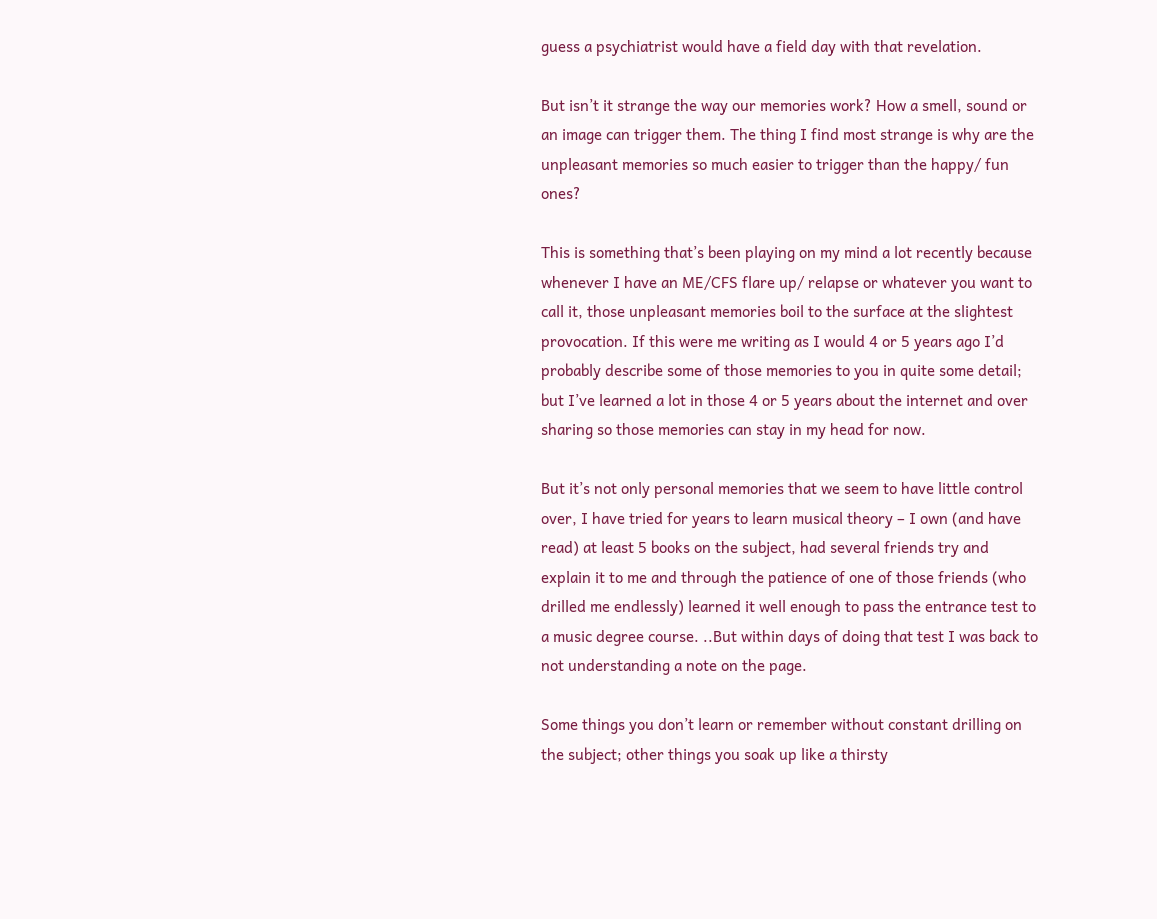guess a psychiatrist would have a field day with that revelation.

But isn’t it strange the way our memories work? How a smell, sound or an image can trigger them. The thing I find most strange is why are the unpleasant memories so much easier to trigger than the happy/ fun ones?

This is something that’s been playing on my mind a lot recently because whenever I have an ME/CFS flare up/ relapse or whatever you want to call it, those unpleasant memories boil to the surface at the slightest provocation. If this were me writing as I would 4 or 5 years ago I’d probably describe some of those memories to you in quite some detail; but I’ve learned a lot in those 4 or 5 years about the internet and over sharing so those memories can stay in my head for now.

But it’s not only personal memories that we seem to have little control over, I have tried for years to learn musical theory – I own (and have read) at least 5 books on the subject, had several friends try and explain it to me and through the patience of one of those friends (who drilled me endlessly) learned it well enough to pass the entrance test to a music degree course. ..But within days of doing that test I was back to not understanding a note on the page.

Some things you don’t learn or remember without constant drilling on the subject; other things you soak up like a thirsty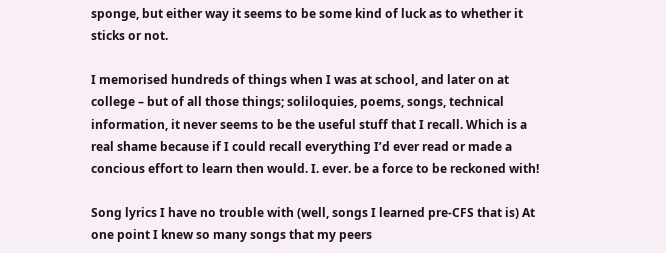sponge, but either way it seems to be some kind of luck as to whether it sticks or not.

I memorised hundreds of things when I was at school, and later on at college – but of all those things; soliloquies, poems, songs, technical information, it never seems to be the useful stuff that I recall. Which is a real shame because if I could recall everything I’d ever read or made a concious effort to learn then would. I. ever. be a force to be reckoned with!

Song lyrics I have no trouble with (well, songs I learned pre-CFS that is) At one point I knew so many songs that my peers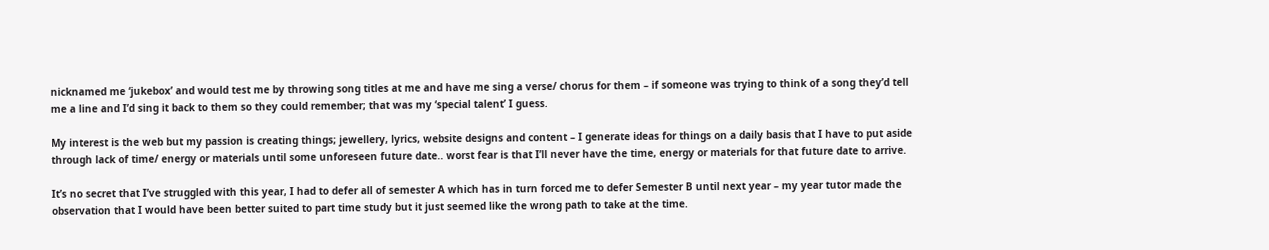nicknamed me ‘jukebox’ and would test me by throwing song titles at me and have me sing a verse/ chorus for them – if someone was trying to think of a song they’d tell me a line and I’d sing it back to them so they could remember; that was my ‘special talent’ I guess.

My interest is the web but my passion is creating things; jewellery, lyrics, website designs and content – I generate ideas for things on a daily basis that I have to put aside through lack of time/ energy or materials until some unforeseen future date.. worst fear is that I’ll never have the time, energy or materials for that future date to arrive.

It’s no secret that I’ve struggled with this year, I had to defer all of semester A which has in turn forced me to defer Semester B until next year – my year tutor made the observation that I would have been better suited to part time study but it just seemed like the wrong path to take at the time.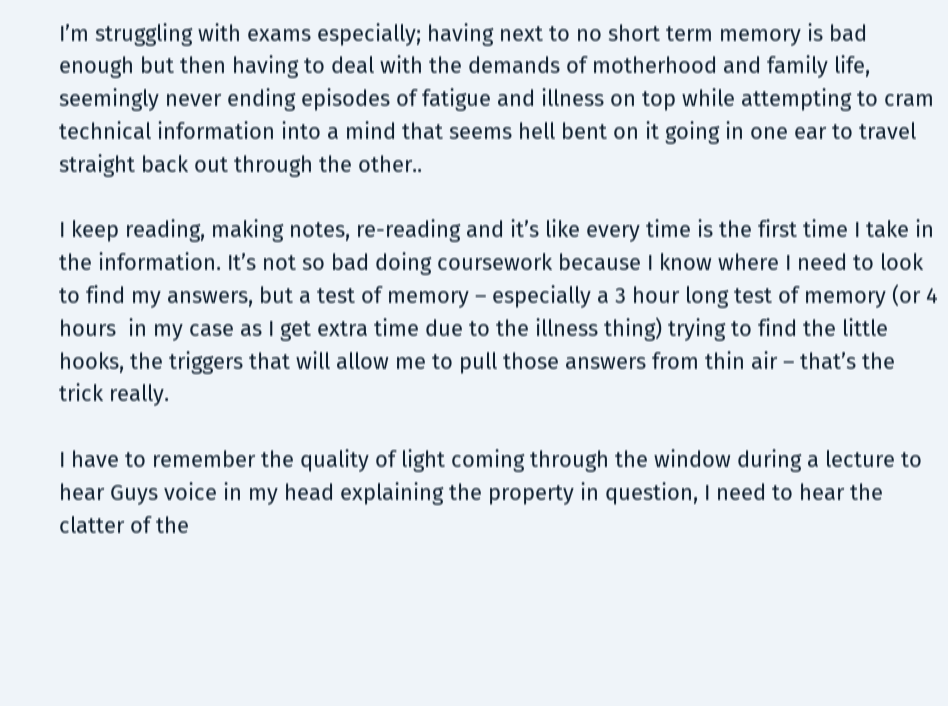I’m struggling with exams especially; having next to no short term memory is bad enough but then having to deal with the demands of motherhood and family life, seemingly never ending episodes of fatigue and illness on top while attempting to cram technical information into a mind that seems hell bent on it going in one ear to travel straight back out through the other..

I keep reading, making notes, re-reading and it’s like every time is the first time I take in the information. It’s not so bad doing coursework because I know where I need to look to find my answers, but a test of memory – especially a 3 hour long test of memory (or 4 hours  in my case as I get extra time due to the illness thing) trying to find the little hooks, the triggers that will allow me to pull those answers from thin air – that’s the trick really.

I have to remember the quality of light coming through the window during a lecture to hear Guys voice in my head explaining the property in question, I need to hear the clatter of the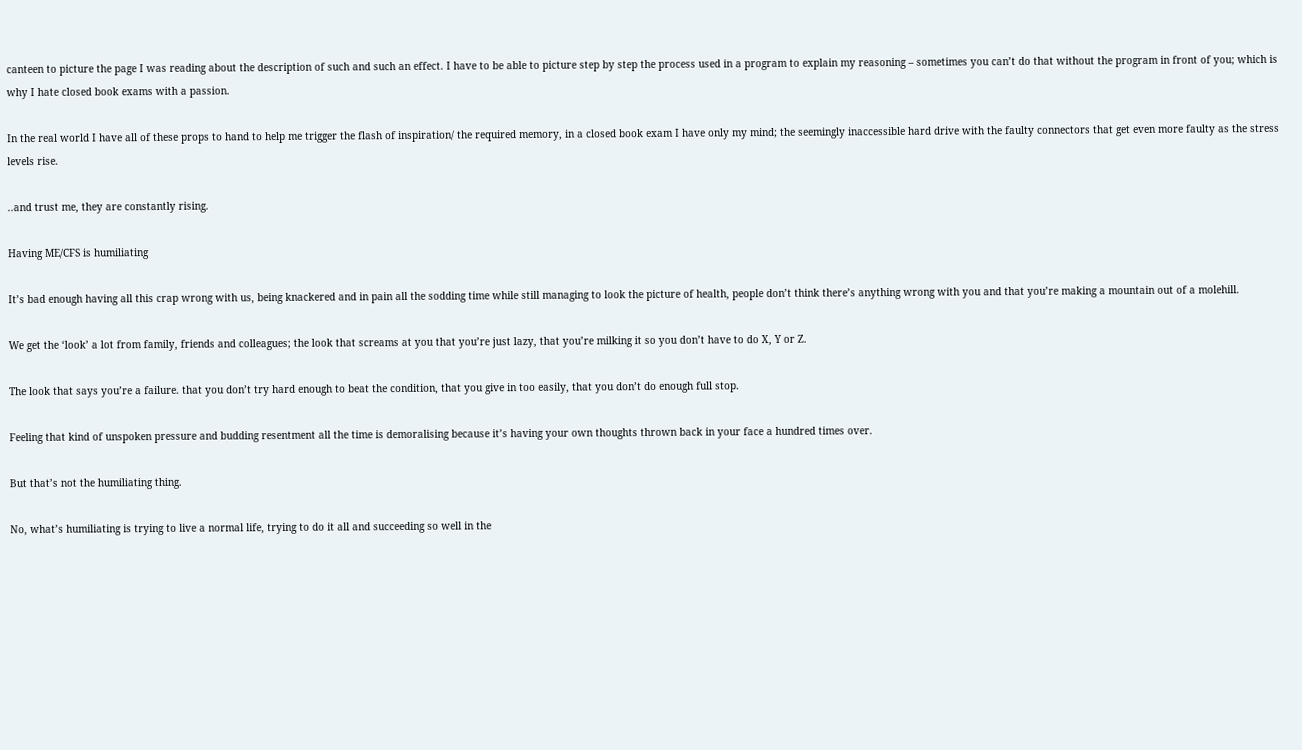canteen to picture the page I was reading about the description of such and such an effect. I have to be able to picture step by step the process used in a program to explain my reasoning – sometimes you can’t do that without the program in front of you; which is why I hate closed book exams with a passion.

In the real world I have all of these props to hand to help me trigger the flash of inspiration/ the required memory, in a closed book exam I have only my mind; the seemingly inaccessible hard drive with the faulty connectors that get even more faulty as the stress levels rise.

..and trust me, they are constantly rising.

Having ME/CFS is humiliating

It’s bad enough having all this crap wrong with us, being knackered and in pain all the sodding time while still managing to look the picture of health, people don’t think there’s anything wrong with you and that you’re making a mountain out of a molehill.

We get the ‘look’ a lot from family, friends and colleagues; the look that screams at you that you’re just lazy, that you’re milking it so you don’t have to do X, Y or Z.

The look that says you’re a failure. that you don’t try hard enough to beat the condition, that you give in too easily, that you don’t do enough full stop.

Feeling that kind of unspoken pressure and budding resentment all the time is demoralising because it’s having your own thoughts thrown back in your face a hundred times over.

But that’s not the humiliating thing.

No, what’s humiliating is trying to live a normal life, trying to do it all and succeeding so well in the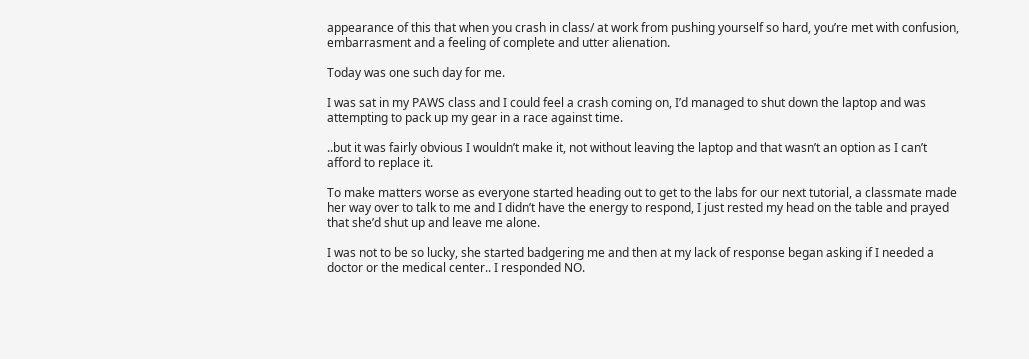appearance of this that when you crash in class/ at work from pushing yourself so hard, you’re met with confusion, embarrasment and a feeling of complete and utter alienation.

Today was one such day for me.

I was sat in my PAWS class and I could feel a crash coming on, I’d managed to shut down the laptop and was attempting to pack up my gear in a race against time.

..but it was fairly obvious I wouldn’t make it, not without leaving the laptop and that wasn’t an option as I can’t afford to replace it.

To make matters worse as everyone started heading out to get to the labs for our next tutorial, a classmate made her way over to talk to me and I didn’t have the energy to respond, I just rested my head on the table and prayed that she’d shut up and leave me alone.

I was not to be so lucky, she started badgering me and then at my lack of response began asking if I needed a doctor or the medical center.. I responded NO.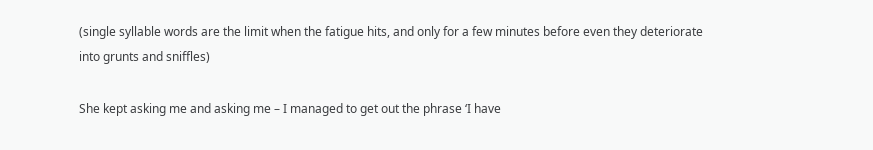(single syllable words are the limit when the fatigue hits, and only for a few minutes before even they deteriorate into grunts and sniffles)

She kept asking me and asking me – I managed to get out the phrase ‘I have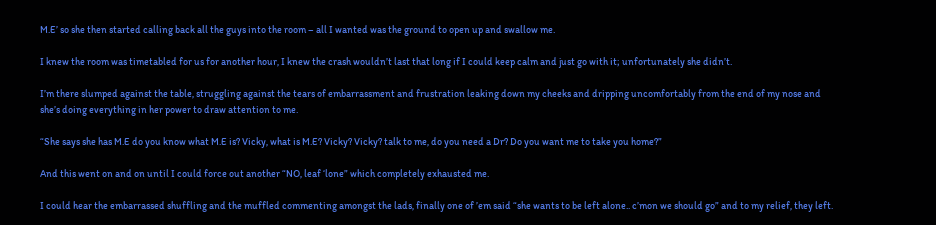M.E’ so she then started calling back all the guys into the room – all I wanted was the ground to open up and swallow me.

I knew the room was timetabled for us for another hour, I knew the crash wouldn’t last that long if I could keep calm and just go with it; unfortunately she didn’t.

I’m there slumped against the table, struggling against the tears of embarrassment and frustration leaking down my cheeks and dripping uncomfortably from the end of my nose and she’s doing everything in her power to draw attention to me.

“She says she has M.E do you know what M.E is? Vicky, what is M.E? Vicky? Vicky? talk to me, do you need a Dr? Do you want me to take you home?”

And this went on and on until I could force out another “NO, leaf ‘lone” which completely exhausted me.

I could hear the embarrassed shuffling and the muffled commenting amongst the lads, finally one of ’em said “she wants to be left alone.. c’mon we should go” and to my relief, they left.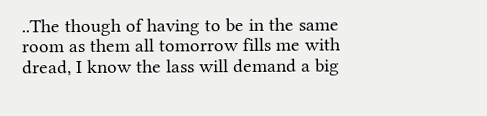..The though of having to be in the same room as them all tomorrow fills me with dread, I know the lass will demand a big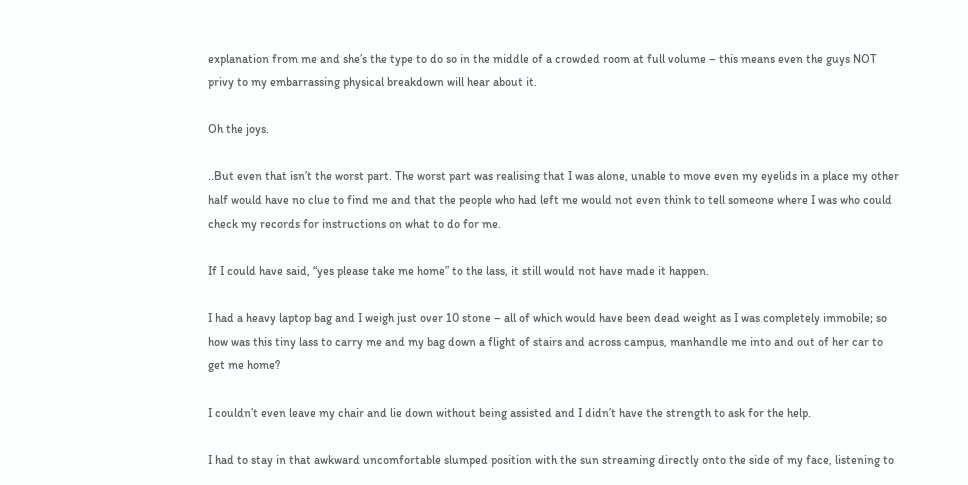explanation from me and she’s the type to do so in the middle of a crowded room at full volume – this means even the guys NOT privy to my embarrassing physical breakdown will hear about it.

Oh the joys.

..But even that isn’t the worst part. The worst part was realising that I was alone, unable to move even my eyelids in a place my other half would have no clue to find me and that the people who had left me would not even think to tell someone where I was who could check my records for instructions on what to do for me.

If I could have said, “yes please take me home” to the lass, it still would not have made it happen.

I had a heavy laptop bag and I weigh just over 10 stone – all of which would have been dead weight as I was completely immobile; so how was this tiny lass to carry me and my bag down a flight of stairs and across campus, manhandle me into and out of her car to get me home?

I couldn’t even leave my chair and lie down without being assisted and I didn’t have the strength to ask for the help.

I had to stay in that awkward uncomfortable slumped position with the sun streaming directly onto the side of my face, listening to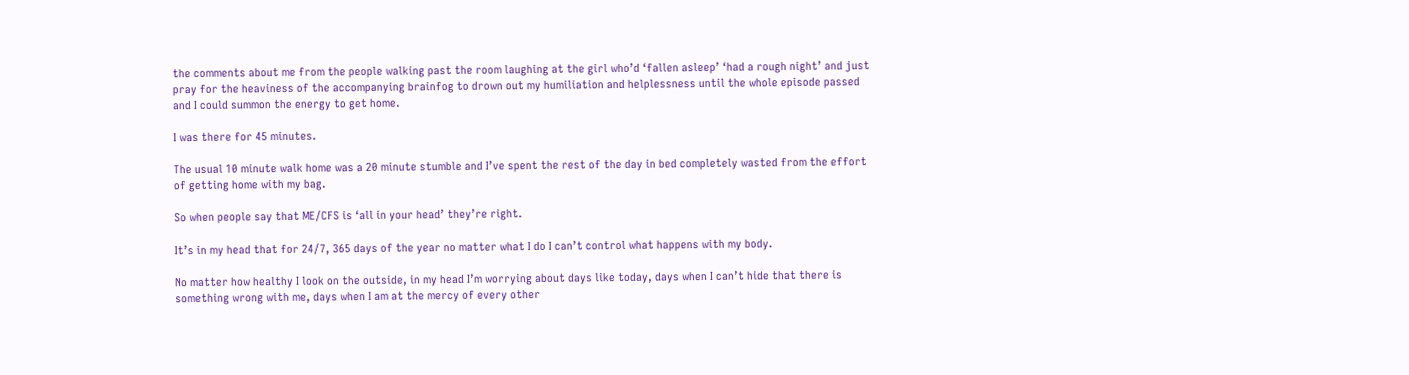the comments about me from the people walking past the room laughing at the girl who’d ‘fallen asleep’ ‘had a rough night’ and just pray for the heaviness of the accompanying brainfog to drown out my humiliation and helplessness until the whole episode passed and I could summon the energy to get home.

I was there for 45 minutes.

The usual 10 minute walk home was a 20 minute stumble and I’ve spent the rest of the day in bed completely wasted from the effort of getting home with my bag.

So when people say that ME/CFS is ‘all in your head’ they’re right.

It’s in my head that for 24/7, 365 days of the year no matter what I do I can’t control what happens with my body.

No matter how healthy I look on the outside, in my head I’m worrying about days like today, days when I can’t hide that there is something wrong with me, days when I am at the mercy of every other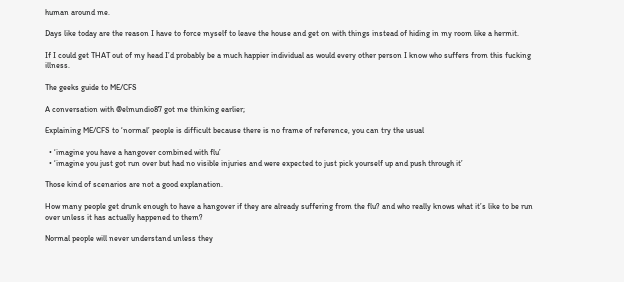human around me.

Days like today are the reason I have to force myself to leave the house and get on with things instead of hiding in my room like a hermit.

If I could get THAT out of my head I’d probably be a much happier individual as would every other person I know who suffers from this fucking illness.

The geeks guide to ME/CFS

A conversation with @elmundio87 got me thinking earlier;

Explaining ME/CFS to ‘normal’ people is difficult because there is no frame of reference, you can try the usual

  • ‘imagine you have a hangover combined with flu’
  • ‘imagine you just got run over but had no visible injuries and were expected to just pick yourself up and push through it’

Those kind of scenarios are not a good explanation.

How many people get drunk enough to have a hangover if they are already suffering from the flu? and who really knows what it’s like to be run over unless it has actually happened to them?

Normal people will never understand unless they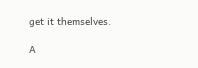get it themselves.

A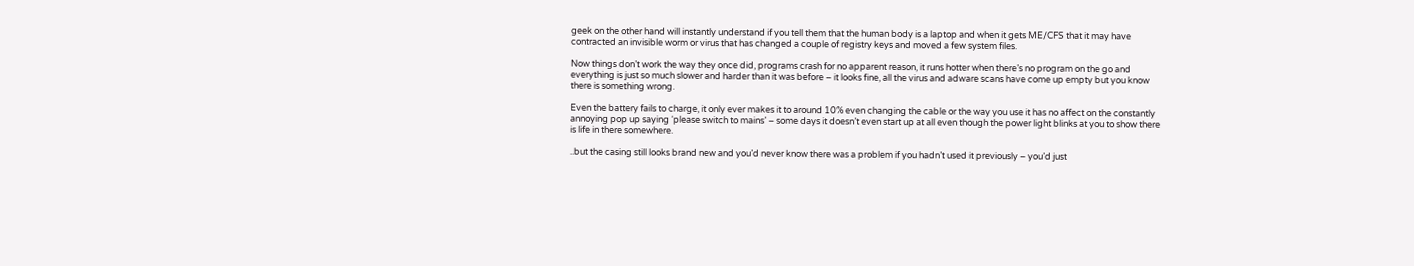geek on the other hand will instantly understand if you tell them that the human body is a laptop and when it gets ME/CFS that it may have contracted an invisible worm or virus that has changed a couple of registry keys and moved a few system files.

Now things don’t work the way they once did, programs crash for no apparent reason, it runs hotter when there’s no program on the go and everything is just so much slower and harder than it was before – it looks fine, all the virus and adware scans have come up empty but you know there is something wrong.

Even the battery fails to charge, it only ever makes it to around 10% even changing the cable or the way you use it has no affect on the constantly annoying pop up saying ‘please switch to mains’ – some days it doesn’t even start up at all even though the power light blinks at you to show there is life in there somewhere.

..but the casing still looks brand new and you’d never know there was a problem if you hadn’t used it previously – you’d just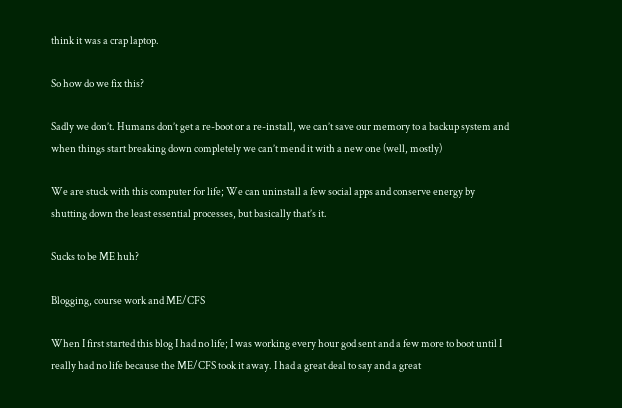think it was a crap laptop.

So how do we fix this?

Sadly we don’t. Humans don’t get a re-boot or a re-install, we can’t save our memory to a backup system and when things start breaking down completely we can’t mend it with a new one (well, mostly)

We are stuck with this computer for life; We can uninstall a few social apps and conserve energy by shutting down the least essential processes, but basically that’s it.

Sucks to be ME huh?

Blogging, course work and ME/CFS

When I first started this blog I had no life; I was working every hour god sent and a few more to boot until I really had no life because the ME/CFS took it away. I had a great deal to say and a great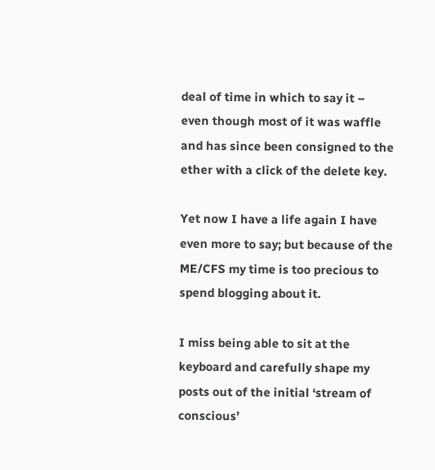deal of time in which to say it – even though most of it was waffle and has since been consigned to the ether with a click of the delete key.

Yet now I have a life again I have even more to say; but because of the ME/CFS my time is too precious to spend blogging about it.

I miss being able to sit at the keyboard and carefully shape my posts out of the initial ‘stream of conscious’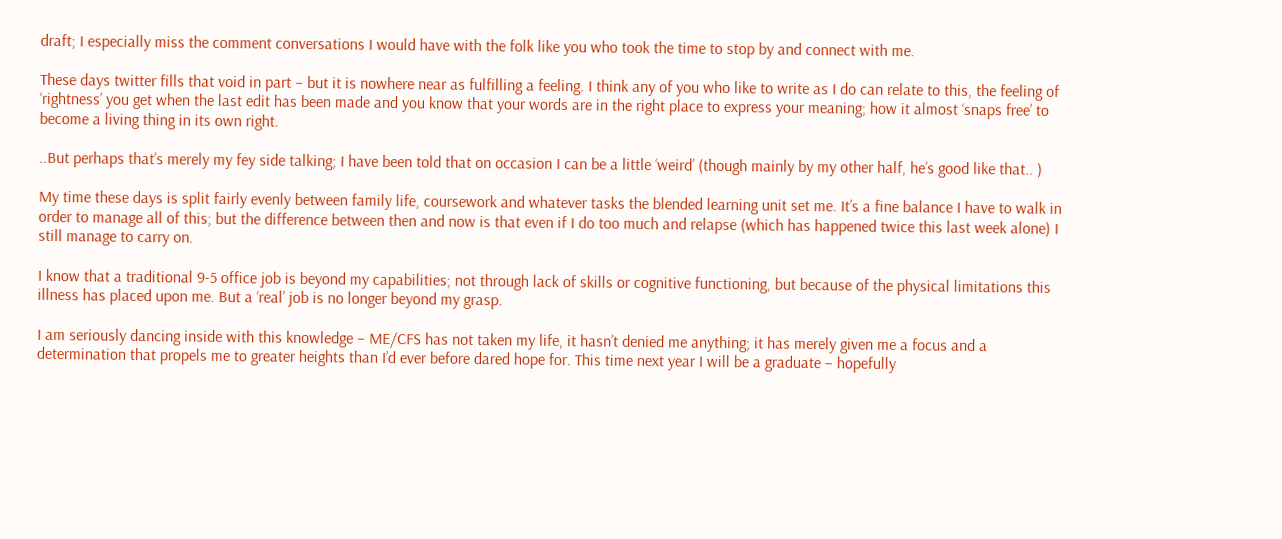draft; I especially miss the comment conversations I would have with the folk like you who took the time to stop by and connect with me.

These days twitter fills that void in part – but it is nowhere near as fulfilling a feeling. I think any of you who like to write as I do can relate to this, the feeling of ‘rightness’ you get when the last edit has been made and you know that your words are in the right place to express your meaning; how it almost ‘snaps free’ to become a living thing in its own right.

..But perhaps that’s merely my fey side talking; I have been told that on occasion I can be a little ‘weird’ (though mainly by my other half, he’s good like that.. )

My time these days is split fairly evenly between family life, coursework and whatever tasks the blended learning unit set me. It’s a fine balance I have to walk in order to manage all of this; but the difference between then and now is that even if I do too much and relapse (which has happened twice this last week alone) I still manage to carry on.

I know that a traditional 9-5 office job is beyond my capabilities; not through lack of skills or cognitive functioning, but because of the physical limitations this illness has placed upon me. But a ‘real’ job is no longer beyond my grasp.

I am seriously dancing inside with this knowledge – ME/CFS has not taken my life, it hasn’t denied me anything; it has merely given me a focus and a determination that propels me to greater heights than I’d ever before dared hope for. This time next year I will be a graduate – hopefully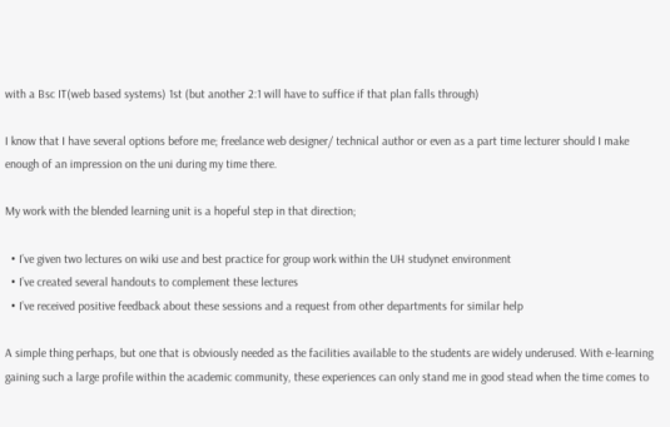with a Bsc IT(web based systems) 1st (but another 2:1 will have to suffice if that plan falls through)

I know that I have several options before me; freelance web designer/ technical author or even as a part time lecturer should I make enough of an impression on the uni during my time there.

My work with the blended learning unit is a hopeful step in that direction;

  • I’ve given two lectures on wiki use and best practice for group work within the UH studynet environment
  • I’ve created several handouts to complement these lectures
  • I’ve received positive feedback about these sessions and a request from other departments for similar help

A simple thing perhaps, but one that is obviously needed as the facilities available to the students are widely underused. With e-learning gaining such a large profile within the academic community, these experiences can only stand me in good stead when the time comes to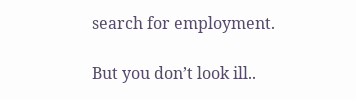search for employment.

But you don’t look ill..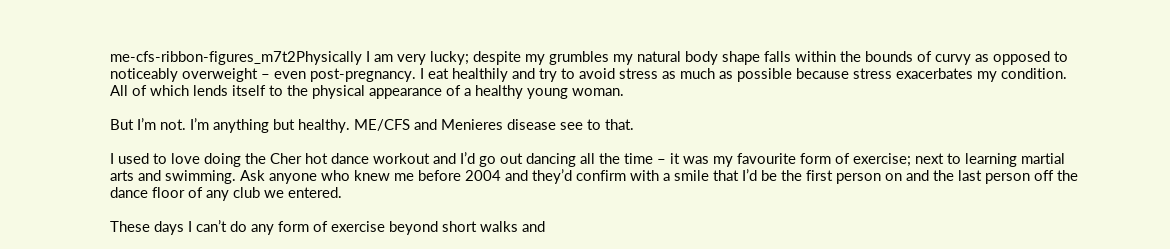me-cfs-ribbon-figures_m7t2Physically I am very lucky; despite my grumbles my natural body shape falls within the bounds of curvy as opposed to noticeably overweight – even post-pregnancy. I eat healthily and try to avoid stress as much as possible because stress exacerbates my condition. All of which lends itself to the physical appearance of a healthy young woman.

But I’m not. I’m anything but healthy. ME/CFS and Menieres disease see to that.

I used to love doing the Cher hot dance workout and I’d go out dancing all the time – it was my favourite form of exercise; next to learning martial arts and swimming. Ask anyone who knew me before 2004 and they’d confirm with a smile that I’d be the first person on and the last person off the dance floor of any club we entered.

These days I can’t do any form of exercise beyond short walks and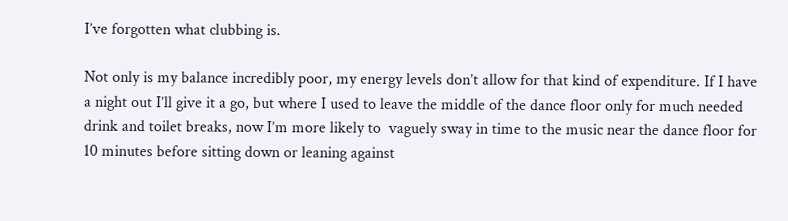I’ve forgotten what clubbing is.

Not only is my balance incredibly poor, my energy levels don’t allow for that kind of expenditure. If I have a night out I’ll give it a go, but where I used to leave the middle of the dance floor only for much needed drink and toilet breaks, now I’m more likely to  vaguely sway in time to the music near the dance floor for 10 minutes before sitting down or leaning against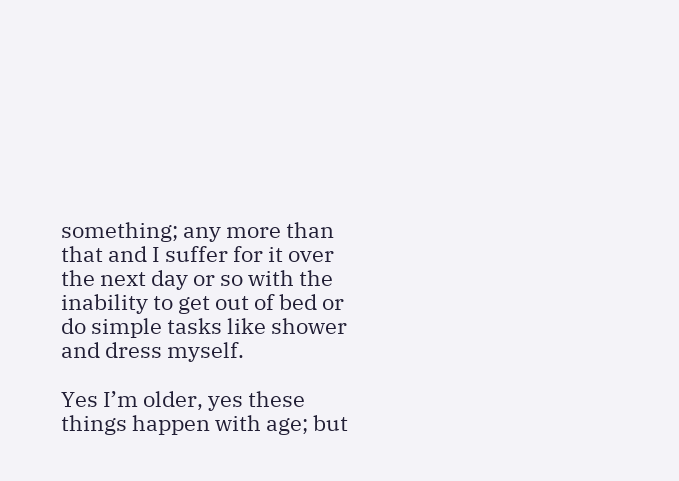something; any more than that and I suffer for it over the next day or so with the inability to get out of bed or do simple tasks like shower and dress myself.

Yes I’m older, yes these things happen with age; but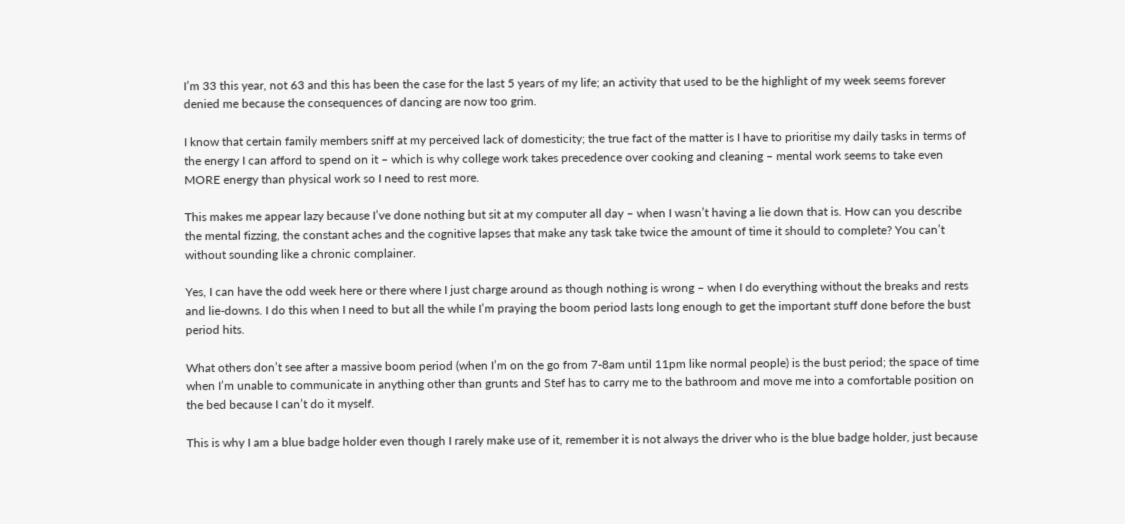I’m 33 this year, not 63 and this has been the case for the last 5 years of my life; an activity that used to be the highlight of my week seems forever denied me because the consequences of dancing are now too grim.

I know that certain family members sniff at my perceived lack of domesticity; the true fact of the matter is I have to prioritise my daily tasks in terms of the energy I can afford to spend on it – which is why college work takes precedence over cooking and cleaning – mental work seems to take even MORE energy than physical work so I need to rest more.

This makes me appear lazy because I’ve done nothing but sit at my computer all day – when I wasn’t having a lie down that is. How can you describe the mental fizzing, the constant aches and the cognitive lapses that make any task take twice the amount of time it should to complete? You can’t without sounding like a chronic complainer.

Yes, I can have the odd week here or there where I just charge around as though nothing is wrong – when I do everything without the breaks and rests and lie-downs. I do this when I need to but all the while I’m praying the boom period lasts long enough to get the important stuff done before the bust period hits.

What others don’t see after a massive boom period (when I’m on the go from 7-8am until 11pm like normal people) is the bust period; the space of time when I’m unable to communicate in anything other than grunts and Stef has to carry me to the bathroom and move me into a comfortable position on the bed because I can’t do it myself.

This is why I am a blue badge holder even though I rarely make use of it, remember it is not always the driver who is the blue badge holder, just because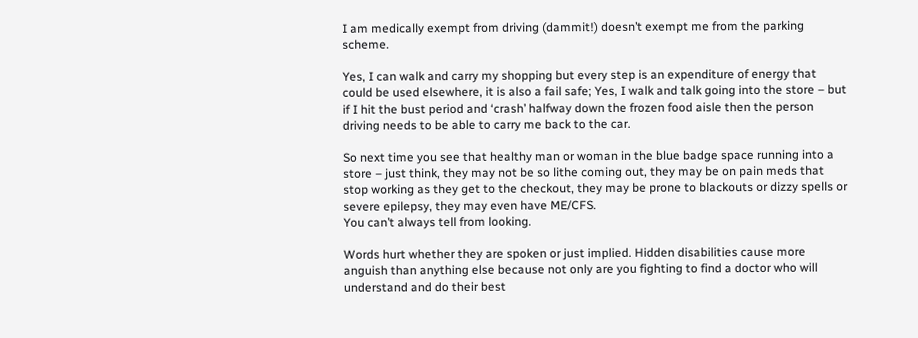I am medically exempt from driving (dammit!) doesn’t exempt me from the parking scheme.

Yes, I can walk and carry my shopping but every step is an expenditure of energy that could be used elsewhere, it is also a fail safe; Yes, I walk and talk going into the store – but if I hit the bust period and ‘crash’ halfway down the frozen food aisle then the person driving needs to be able to carry me back to the car.

So next time you see that healthy man or woman in the blue badge space running into a store – just think, they may not be so lithe coming out, they may be on pain meds that stop working as they get to the checkout, they may be prone to blackouts or dizzy spells or severe epilepsy, they may even have ME/CFS.
You can’t always tell from looking.

Words hurt whether they are spoken or just implied. Hidden disabilities cause more anguish than anything else because not only are you fighting to find a doctor who will understand and do their best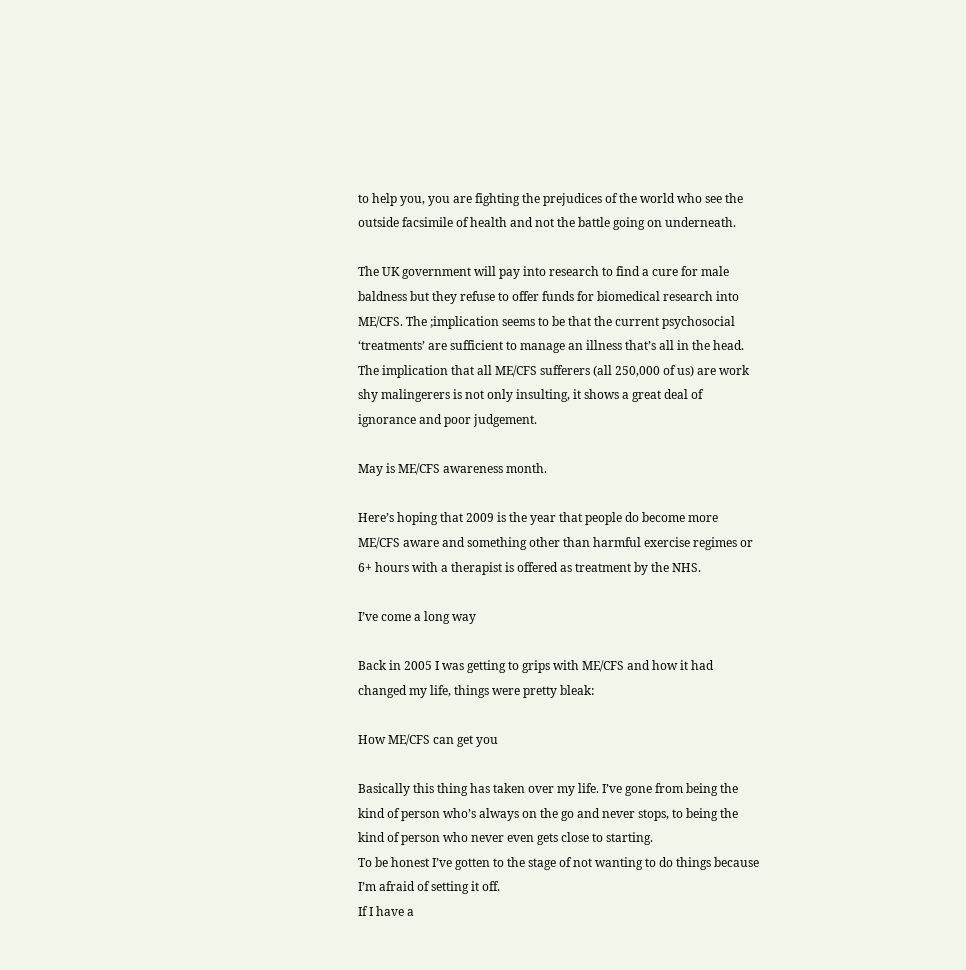to help you, you are fighting the prejudices of the world who see the outside facsimile of health and not the battle going on underneath.

The UK government will pay into research to find a cure for male baldness but they refuse to offer funds for biomedical research into ME/CFS. The ;implication seems to be that the current psychosocial ‘treatments’ are sufficient to manage an illness that’s all in the head. The implication that all ME/CFS sufferers (all 250,000 of us) are work shy malingerers is not only insulting, it shows a great deal of ignorance and poor judgement.

May is ME/CFS awareness month.

Here’s hoping that 2009 is the year that people do become more ME/CFS aware and something other than harmful exercise regimes or 6+ hours with a therapist is offered as treatment by the NHS.

I’ve come a long way

Back in 2005 I was getting to grips with ME/CFS and how it had changed my life, things were pretty bleak:

How ME/CFS can get you

Basically this thing has taken over my life. I’ve gone from being the kind of person who’s always on the go and never stops, to being the kind of person who never even gets close to starting.
To be honest I’ve gotten to the stage of not wanting to do things because I’m afraid of setting it off.
If I have a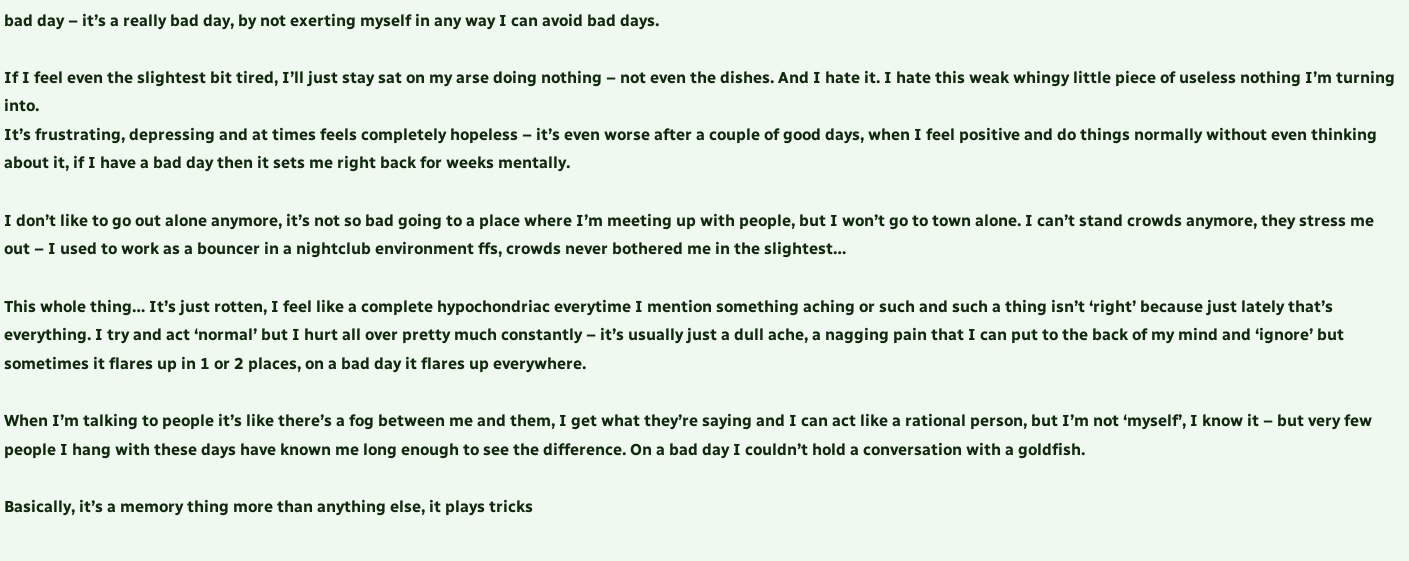bad day – it’s a really bad day, by not exerting myself in any way I can avoid bad days.

If I feel even the slightest bit tired, I’ll just stay sat on my arse doing nothing – not even the dishes. And I hate it. I hate this weak whingy little piece of useless nothing I’m turning into.
It’s frustrating, depressing and at times feels completely hopeless – it’s even worse after a couple of good days, when I feel positive and do things normally without even thinking about it, if I have a bad day then it sets me right back for weeks mentally.

I don’t like to go out alone anymore, it’s not so bad going to a place where I’m meeting up with people, but I won’t go to town alone. I can’t stand crowds anymore, they stress me out – I used to work as a bouncer in a nightclub environment ffs, crowds never bothered me in the slightest…

This whole thing… It’s just rotten, I feel like a complete hypochondriac everytime I mention something aching or such and such a thing isn’t ‘right’ because just lately that’s everything. I try and act ‘normal’ but I hurt all over pretty much constantly – it’s usually just a dull ache, a nagging pain that I can put to the back of my mind and ‘ignore’ but sometimes it flares up in 1 or 2 places, on a bad day it flares up everywhere.

When I’m talking to people it’s like there’s a fog between me and them, I get what they’re saying and I can act like a rational person, but I’m not ‘myself’, I know it – but very few people I hang with these days have known me long enough to see the difference. On a bad day I couldn’t hold a conversation with a goldfish.

Basically, it’s a memory thing more than anything else, it plays tricks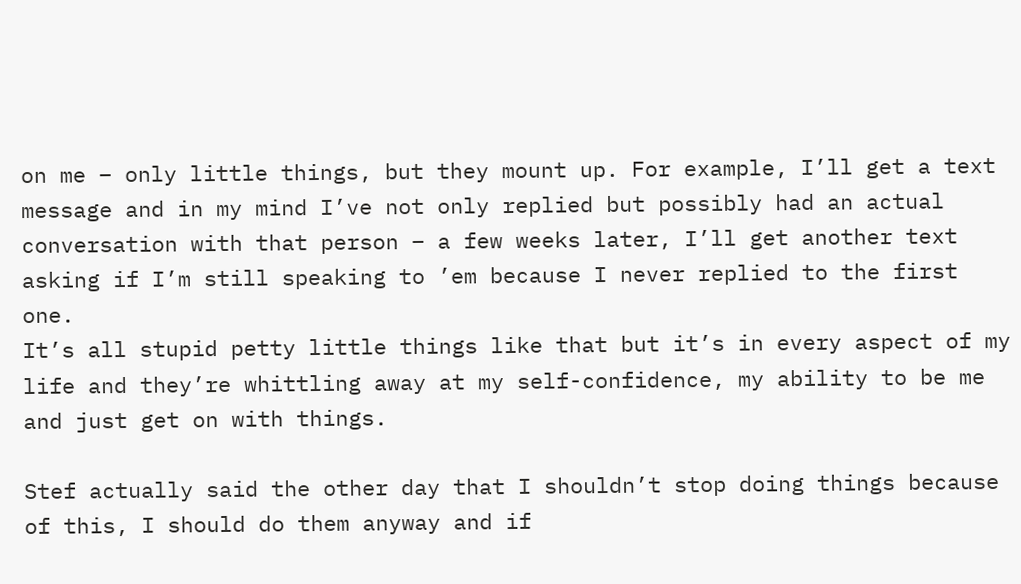on me – only little things, but they mount up. For example, I’ll get a text message and in my mind I’ve not only replied but possibly had an actual conversation with that person – a few weeks later, I’ll get another text asking if I’m still speaking to ’em because I never replied to the first one.
It’s all stupid petty little things like that but it’s in every aspect of my life and they’re whittling away at my self-confidence, my ability to be me and just get on with things.

Stef actually said the other day that I shouldn’t stop doing things because of this, I should do them anyway and if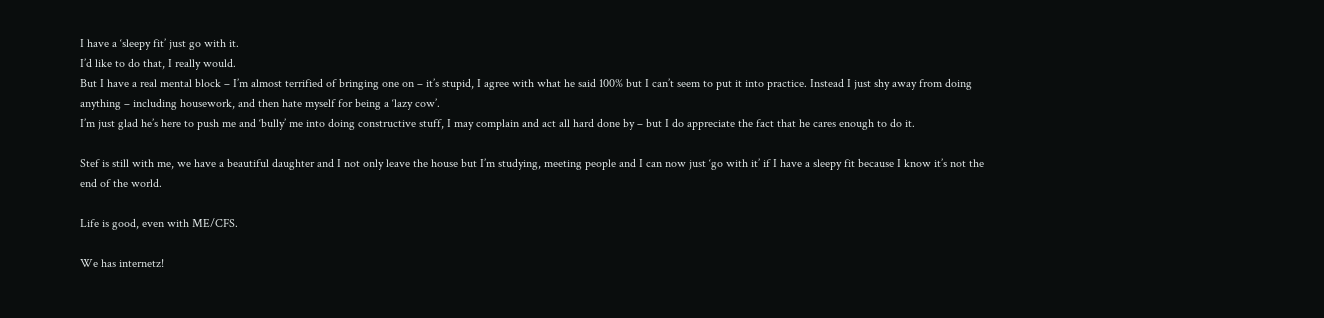I have a ‘sleepy fit’ just go with it.
I’d like to do that, I really would.
But I have a real mental block – I’m almost terrified of bringing one on – it’s stupid, I agree with what he said 100% but I can’t seem to put it into practice. Instead I just shy away from doing anything – including housework, and then hate myself for being a ‘lazy cow’.
I’m just glad he’s here to push me and ‘bully’ me into doing constructive stuff, I may complain and act all hard done by – but I do appreciate the fact that he cares enough to do it.

Stef is still with me, we have a beautiful daughter and I not only leave the house but I’m studying, meeting people and I can now just ‘go with it’ if I have a sleepy fit because I know it’s not the end of the world.

Life is good, even with ME/CFS.

We has internetz!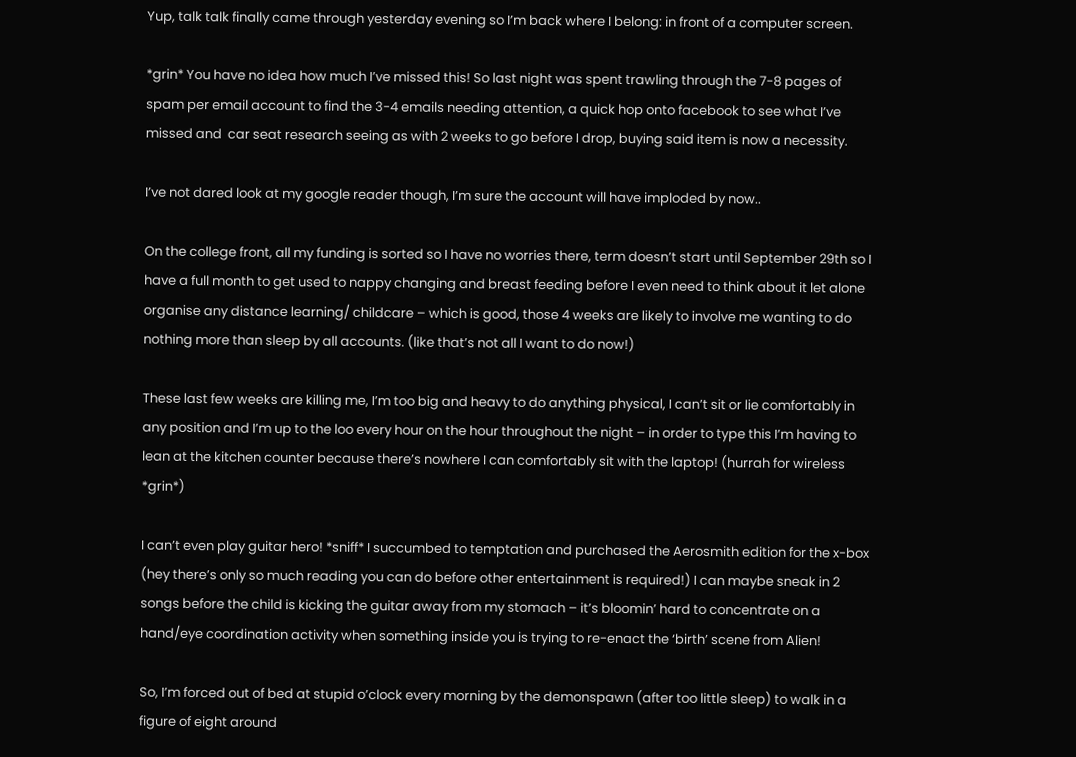Yup, talk talk finally came through yesterday evening so I’m back where I belong: in front of a computer screen.

*grin* You have no idea how much I’ve missed this! So last night was spent trawling through the 7-8 pages of spam per email account to find the 3-4 emails needing attention, a quick hop onto facebook to see what I’ve missed and  car seat research seeing as with 2 weeks to go before I drop, buying said item is now a necessity.

I’ve not dared look at my google reader though, I’m sure the account will have imploded by now..

On the college front, all my funding is sorted so I have no worries there, term doesn’t start until September 29th so I have a full month to get used to nappy changing and breast feeding before I even need to think about it let alone organise any distance learning/ childcare – which is good, those 4 weeks are likely to involve me wanting to do nothing more than sleep by all accounts. (like that’s not all I want to do now!)

These last few weeks are killing me, I’m too big and heavy to do anything physical, I can’t sit or lie comfortably in any position and I’m up to the loo every hour on the hour throughout the night – in order to type this I’m having to lean at the kitchen counter because there’s nowhere I can comfortably sit with the laptop! (hurrah for wireless *grin*)

I can’t even play guitar hero! *sniff* I succumbed to temptation and purchased the Aerosmith edition for the x-box (hey there’s only so much reading you can do before other entertainment is required!) I can maybe sneak in 2 songs before the child is kicking the guitar away from my stomach – it’s bloomin’ hard to concentrate on a hand/eye coordination activity when something inside you is trying to re-enact the ‘birth’ scene from Alien!

So, I’m forced out of bed at stupid o’clock every morning by the demonspawn (after too little sleep) to walk in a figure of eight around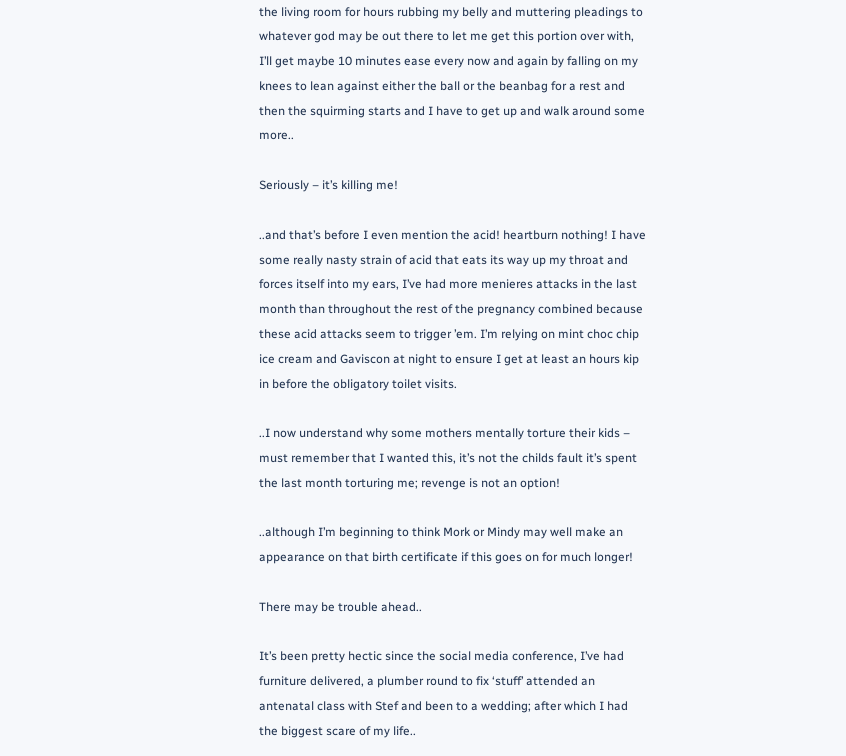the living room for hours rubbing my belly and muttering pleadings to whatever god may be out there to let me get this portion over with, I’ll get maybe 10 minutes ease every now and again by falling on my knees to lean against either the ball or the beanbag for a rest and then the squirming starts and I have to get up and walk around some more..

Seriously – it’s killing me!

..and that’s before I even mention the acid! heartburn nothing! I have some really nasty strain of acid that eats its way up my throat and forces itself into my ears, I’ve had more menieres attacks in the last month than throughout the rest of the pregnancy combined because these acid attacks seem to trigger ’em. I’m relying on mint choc chip ice cream and Gaviscon at night to ensure I get at least an hours kip in before the obligatory toilet visits.

..I now understand why some mothers mentally torture their kids – must remember that I wanted this, it’s not the childs fault it’s spent the last month torturing me; revenge is not an option!

..although I’m beginning to think Mork or Mindy may well make an appearance on that birth certificate if this goes on for much longer!

There may be trouble ahead..

It’s been pretty hectic since the social media conference, I’ve had furniture delivered, a plumber round to fix ‘stuff’ attended an antenatal class with Stef and been to a wedding; after which I had the biggest scare of my life..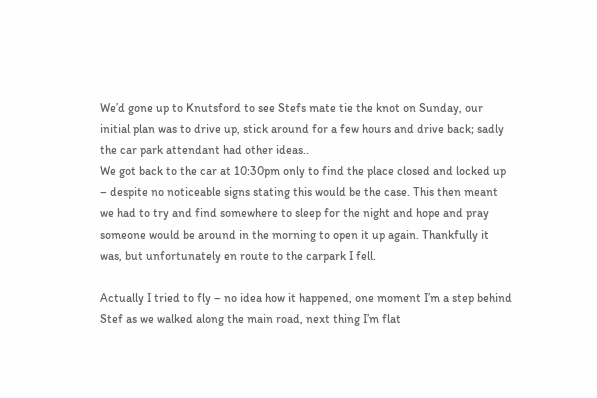We’d gone up to Knutsford to see Stefs mate tie the knot on Sunday, our initial plan was to drive up, stick around for a few hours and drive back; sadly the car park attendant had other ideas..
We got back to the car at 10:30pm only to find the place closed and locked up – despite no noticeable signs stating this would be the case. This then meant we had to try and find somewhere to sleep for the night and hope and pray someone would be around in the morning to open it up again. Thankfully it was, but unfortunately en route to the carpark I fell.

Actually I tried to fly – no idea how it happened, one moment I’m a step behind Stef as we walked along the main road, next thing I’m flat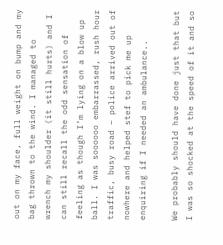out on my face, full weight on bump and my bag thrown to the wind. I managed to wrench my shoulder (it still hurts) and I can still recall the odd sensation of feeling as though I’m lying on a blow up ball. I was soooooo embarrassed, rush hour traffic, busy road – police arrived out of nowhere and helped stef to pick me up enquiring if I needed an ambulance..

We probably should have done just that but I was so shocked at the speed of it and so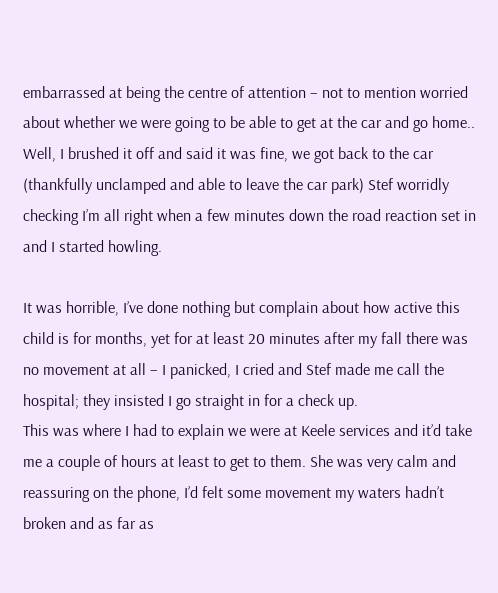embarrassed at being the centre of attention – not to mention worried about whether we were going to be able to get at the car and go home.. Well, I brushed it off and said it was fine, we got back to the car (thankfully unclamped and able to leave the car park) Stef worridly checking I’m all right when a few minutes down the road reaction set in and I started howling.

It was horrible, I’ve done nothing but complain about how active this child is for months, yet for at least 20 minutes after my fall there was no movement at all – I panicked, I cried and Stef made me call the hospital; they insisted I go straight in for a check up.
This was where I had to explain we were at Keele services and it’d take me a couple of hours at least to get to them. She was very calm and reassuring on the phone, I’d felt some movement my waters hadn’t broken and as far as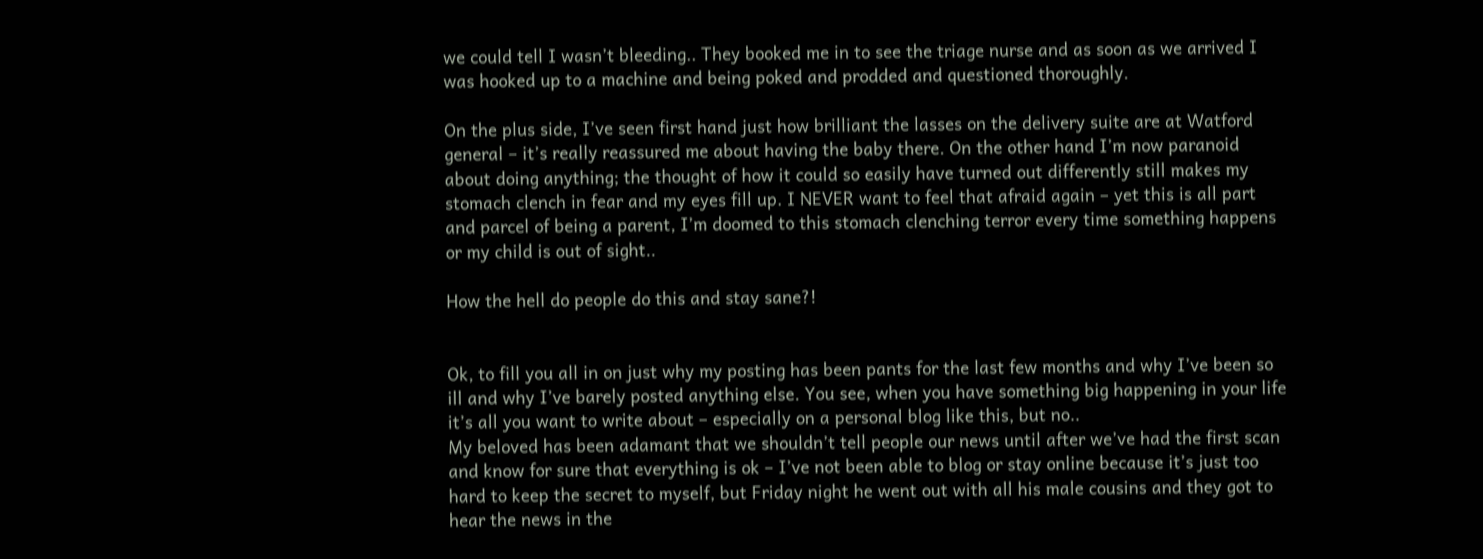we could tell I wasn’t bleeding.. They booked me in to see the triage nurse and as soon as we arrived I was hooked up to a machine and being poked and prodded and questioned thoroughly.

On the plus side, I’ve seen first hand just how brilliant the lasses on the delivery suite are at Watford general – it’s really reassured me about having the baby there. On the other hand I’m now paranoid about doing anything; the thought of how it could so easily have turned out differently still makes my stomach clench in fear and my eyes fill up. I NEVER want to feel that afraid again – yet this is all part and parcel of being a parent, I’m doomed to this stomach clenching terror every time something happens or my child is out of sight..

How the hell do people do this and stay sane?!


Ok, to fill you all in on just why my posting has been pants for the last few months and why I’ve been so ill and why I’ve barely posted anything else. You see, when you have something big happening in your life it’s all you want to write about – especially on a personal blog like this, but no..
My beloved has been adamant that we shouldn’t tell people our news until after we’ve had the first scan and know for sure that everything is ok – I’ve not been able to blog or stay online because it’s just too hard to keep the secret to myself, but Friday night he went out with all his male cousins and they got to hear the news in the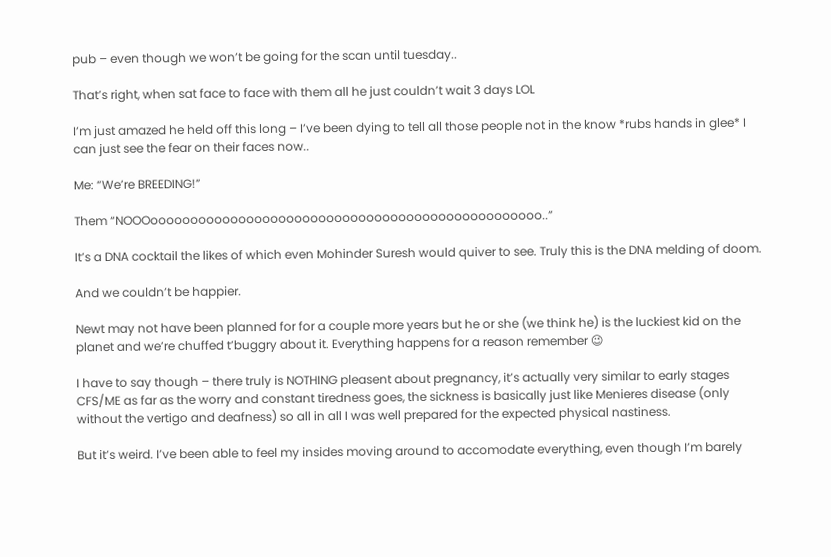pub – even though we won’t be going for the scan until tuesday..

That’s right, when sat face to face with them all he just couldn’t wait 3 days LOL

I’m just amazed he held off this long – I’ve been dying to tell all those people not in the know *rubs hands in glee* I can just see the fear on their faces now..

Me: “We’re BREEDING!”

Them “NOOOooooooooooooooooooooooooooooooooooooooooooooooooo..”

It’s a DNA cocktail the likes of which even Mohinder Suresh would quiver to see. Truly this is the DNA melding of doom.

And we couldn’t be happier.

Newt may not have been planned for for a couple more years but he or she (we think he) is the luckiest kid on the planet and we’re chuffed t’buggry about it. Everything happens for a reason remember 😉

I have to say though – there truly is NOTHING pleasent about pregnancy, it’s actually very similar to early stages CFS/ME as far as the worry and constant tiredness goes, the sickness is basically just like Menieres disease (only without the vertigo and deafness) so all in all I was well prepared for the expected physical nastiness.

But it’s weird. I’ve been able to feel my insides moving around to accomodate everything, even though I’m barely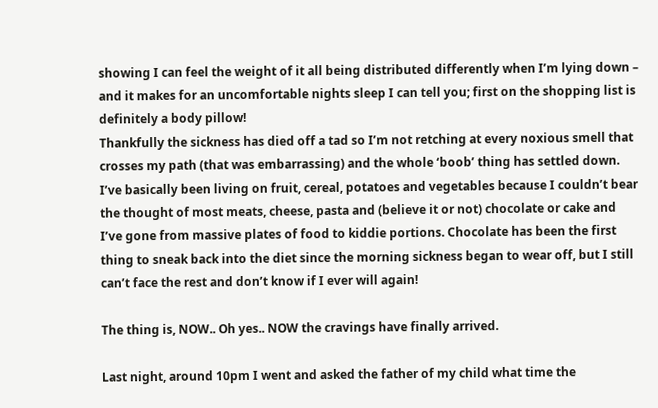showing I can feel the weight of it all being distributed differently when I’m lying down – and it makes for an uncomfortable nights sleep I can tell you; first on the shopping list is definitely a body pillow!
Thankfully the sickness has died off a tad so I’m not retching at every noxious smell that crosses my path (that was embarrassing) and the whole ‘boob’ thing has settled down. I’ve basically been living on fruit, cereal, potatoes and vegetables because I couldn’t bear the thought of most meats, cheese, pasta and (believe it or not) chocolate or cake and I’ve gone from massive plates of food to kiddie portions. Chocolate has been the first thing to sneak back into the diet since the morning sickness began to wear off, but I still can’t face the rest and don’t know if I ever will again!

The thing is, NOW.. Oh yes.. NOW the cravings have finally arrived.

Last night, around 10pm I went and asked the father of my child what time the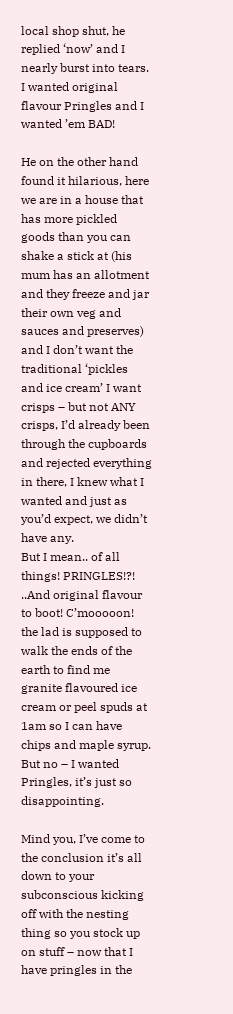local shop shut, he replied ‘now’ and I nearly burst into tears. I wanted original flavour Pringles and I wanted ’em BAD!

He on the other hand found it hilarious, here we are in a house that has more pickled goods than you can shake a stick at (his mum has an allotment and they freeze and jar their own veg and sauces and preserves) and I don’t want the traditional ‘pickles and ice cream’ I want crisps – but not ANY crisps, I’d already been through the cupboards and rejected everything in there, I knew what I wanted and just as you’d expect, we didn’t have any.
But I mean.. of all things! PRINGLES!?! ..And original flavour to boot! C’mooooon! the lad is supposed to walk the ends of the earth to find me granite flavoured ice cream or peel spuds at 1am so I can have chips and maple syrup. But no – I wanted Pringles, it’s just so disappointing.

Mind you, I’ve come to the conclusion it’s all down to your subconscious kicking off with the nesting thing so you stock up on stuff – now that I have pringles in the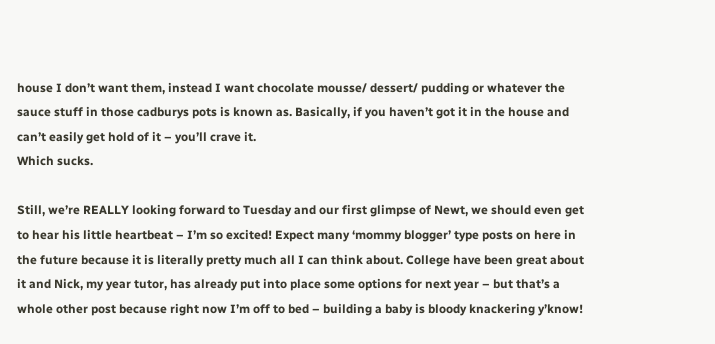house I don’t want them, instead I want chocolate mousse/ dessert/ pudding or whatever the sauce stuff in those cadburys pots is known as. Basically, if you haven’t got it in the house and can’t easily get hold of it – you’ll crave it.
Which sucks.

Still, we’re REALLY looking forward to Tuesday and our first glimpse of Newt, we should even get to hear his little heartbeat – I’m so excited! Expect many ‘mommy blogger’ type posts on here in the future because it is literally pretty much all I can think about. College have been great about it and Nick, my year tutor, has already put into place some options for next year – but that’s a whole other post because right now I’m off to bed – building a baby is bloody knackering y’know!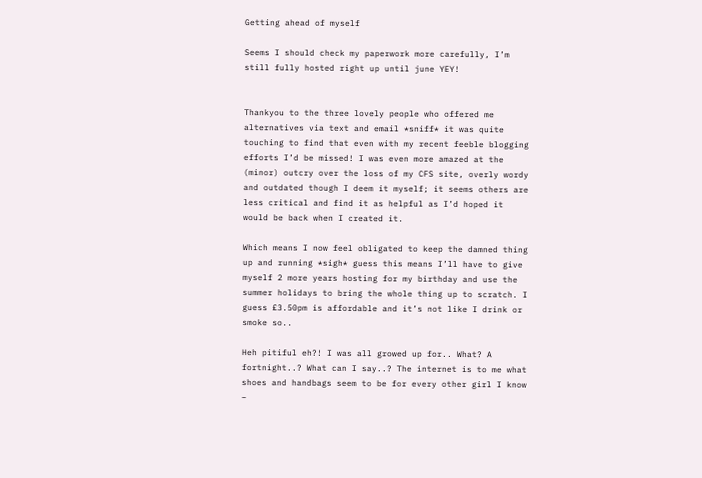Getting ahead of myself

Seems I should check my paperwork more carefully, I’m still fully hosted right up until june YEY!


Thankyou to the three lovely people who offered me alternatives via text and email *sniff* it was quite touching to find that even with my recent feeble blogging efforts I’d be missed! I was even more amazed at the (minor) outcry over the loss of my CFS site, overly wordy and outdated though I deem it myself; it seems others are less critical and find it as helpful as I’d hoped it would be back when I created it.

Which means I now feel obligated to keep the damned thing up and running *sigh* guess this means I’ll have to give myself 2 more years hosting for my birthday and use the summer holidays to bring the whole thing up to scratch. I guess £3.50pm is affordable and it’s not like I drink or smoke so..

Heh pitiful eh?! I was all growed up for.. What? A fortnight..? What can I say..? The internet is to me what shoes and handbags seem to be for every other girl I know –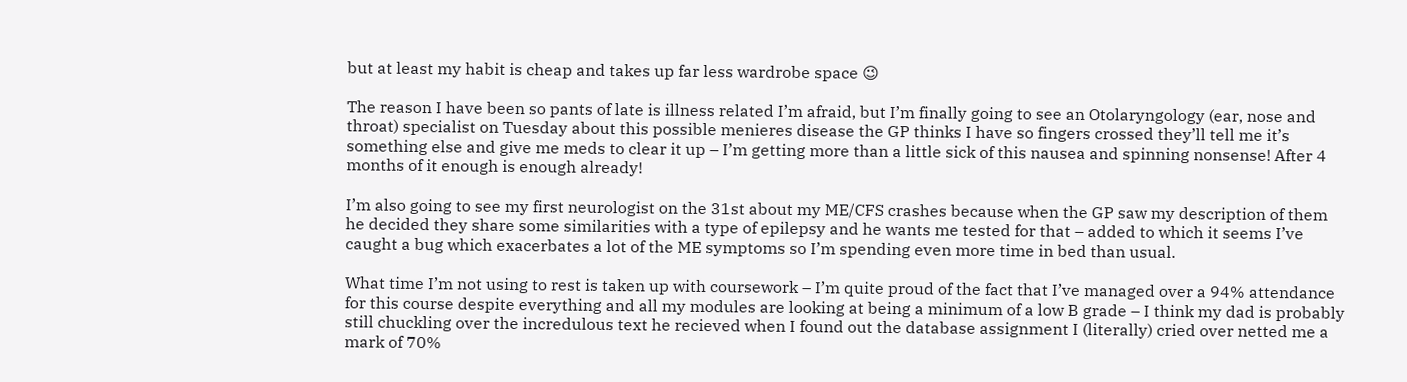but at least my habit is cheap and takes up far less wardrobe space 😉

The reason I have been so pants of late is illness related I’m afraid, but I’m finally going to see an Otolaryngology (ear, nose and throat) specialist on Tuesday about this possible menieres disease the GP thinks I have so fingers crossed they’ll tell me it’s something else and give me meds to clear it up – I’m getting more than a little sick of this nausea and spinning nonsense! After 4 months of it enough is enough already!

I’m also going to see my first neurologist on the 31st about my ME/CFS crashes because when the GP saw my description of them he decided they share some similarities with a type of epilepsy and he wants me tested for that – added to which it seems I’ve caught a bug which exacerbates a lot of the ME symptoms so I’m spending even more time in bed than usual.

What time I’m not using to rest is taken up with coursework – I’m quite proud of the fact that I’ve managed over a 94% attendance for this course despite everything and all my modules are looking at being a minimum of a low B grade – I think my dad is probably still chuckling over the incredulous text he recieved when I found out the database assignment I (literally) cried over netted me a mark of 70%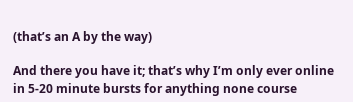(that’s an A by the way)

And there you have it; that’s why I’m only ever online in 5-20 minute bursts for anything none course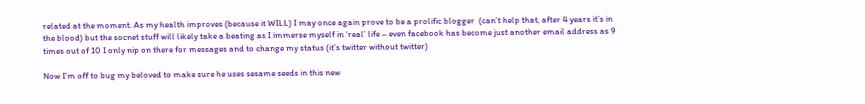related at the moment. As my health improves (because it WILL) I may once again prove to be a prolific blogger  (can’t help that, after 4 years it’s in the blood) but the socnet stuff will likely take a beating as I immerse myself in ‘real’ life – even facebook has become just another email address as 9 times out of 10 I only nip on there for messages and to change my status (it’s twitter without twitter)

Now I’m off to bug my beloved to make sure he uses sesame seeds in this new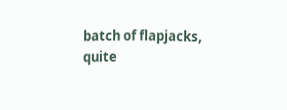batch of flapjacks, quite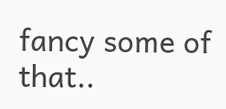fancy some of that..